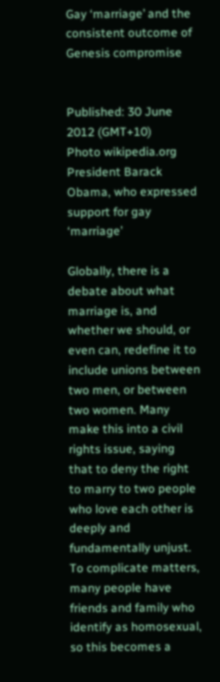Gay ‘marriage’ and the consistent outcome of Genesis compromise


Published: 30 June 2012 (GMT+10)
Photo wikipedia.org President Barack Obama, who expressed support for gay ‘marriage’

Globally, there is a debate about what marriage is, and whether we should, or even can, redefine it to include unions between two men, or between two women. Many make this into a civil rights issue, saying that to deny the right to marry to two people who love each other is deeply and fundamentally unjust. To complicate matters, many people have friends and family who identify as homosexual, so this becomes a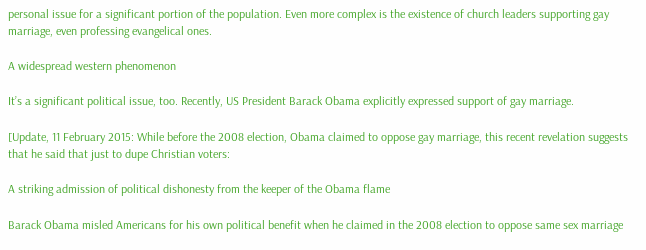personal issue for a significant portion of the population. Even more complex is the existence of church leaders supporting gay marriage, even professing evangelical ones.

A widespread western phenomenon

It’s a significant political issue, too. Recently, US President Barack Obama explicitly expressed support of gay marriage.

[Update, 11 February 2015: While before the 2008 election, Obama claimed to oppose gay marriage, this recent revelation suggests that he said that just to dupe Christian voters:

A striking admission of political dishonesty from the keeper of the Obama flame

Barack Obama misled Americans for his own political benefit when he claimed in the 2008 election to oppose same sex marriage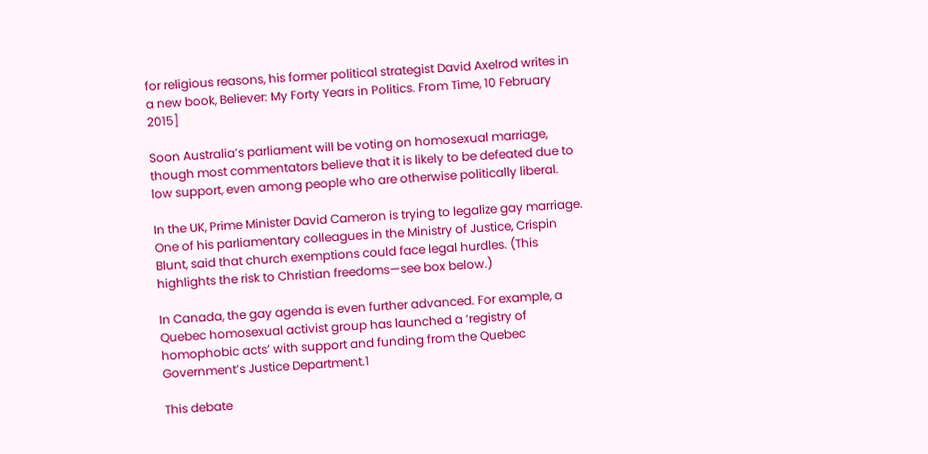for religious reasons, his former political strategist David Axelrod writes in a new book, Believer: My Forty Years in Politics. From Time, 10 February 2015]

Soon Australia’s parliament will be voting on homosexual marriage, though most commentators believe that it is likely to be defeated due to low support, even among people who are otherwise politically liberal.

In the UK, Prime Minister David Cameron is trying to legalize gay marriage. One of his parliamentary colleagues in the Ministry of Justice, Crispin Blunt, said that church exemptions could face legal hurdles. (This highlights the risk to Christian freedoms—see box below.)

In Canada, the gay agenda is even further advanced. For example, a Quebec homosexual activist group has launched a ‘registry of homophobic acts’ with support and funding from the Quebec Government’s Justice Department.1

This debate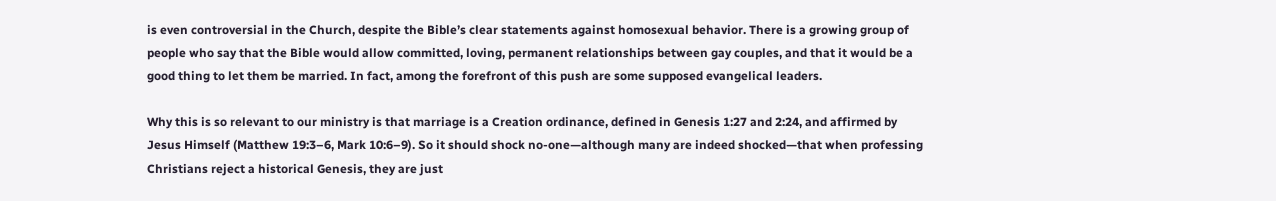is even controversial in the Church, despite the Bible’s clear statements against homosexual behavior. There is a growing group of people who say that the Bible would allow committed, loving, permanent relationships between gay couples, and that it would be a good thing to let them be married. In fact, among the forefront of this push are some supposed evangelical leaders.

Why this is so relevant to our ministry is that marriage is a Creation ordinance, defined in Genesis 1:27 and 2:24, and affirmed by Jesus Himself (Matthew 19:3–6, Mark 10:6–9). So it should shock no-one—although many are indeed shocked—that when professing Christians reject a historical Genesis, they are just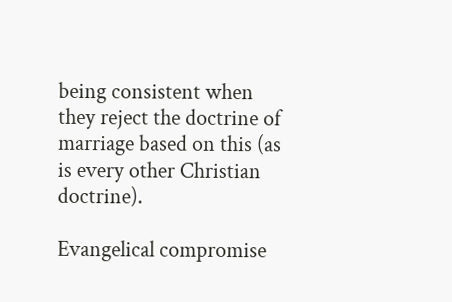being consistent when they reject the doctrine of marriage based on this (as is every other Christian doctrine).

Evangelical compromise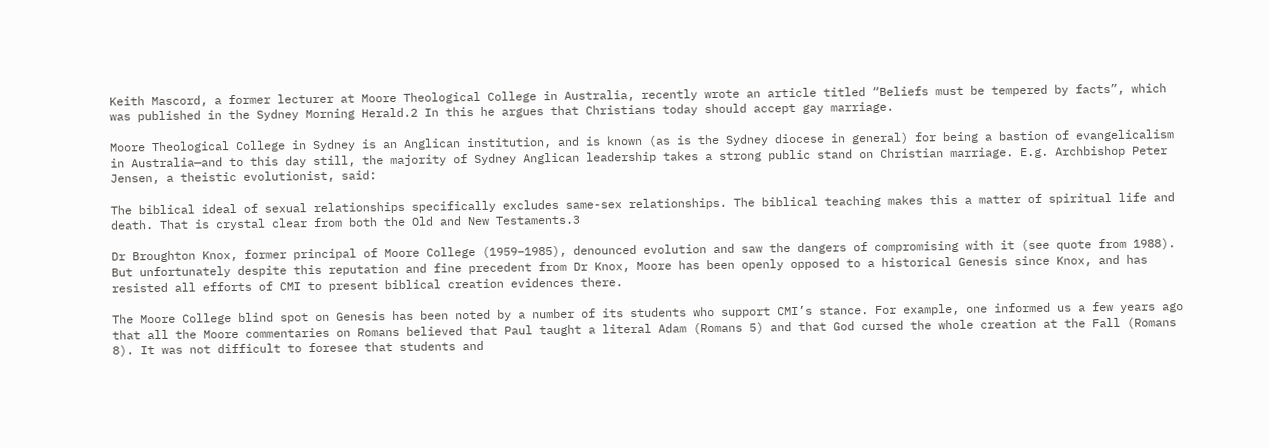Keith Mascord, a former lecturer at Moore Theological College in Australia, recently wrote an article titled “Beliefs must be tempered by facts”, which was published in the Sydney Morning Herald.2 In this he argues that Christians today should accept gay marriage.

Moore Theological College in Sydney is an Anglican institution, and is known (as is the Sydney diocese in general) for being a bastion of evangelicalism in Australia—and to this day still, the majority of Sydney Anglican leadership takes a strong public stand on Christian marriage. E.g. Archbishop Peter Jensen, a theistic evolutionist, said:

The biblical ideal of sexual relationships specifically excludes same-sex relationships. The biblical teaching makes this a matter of spiritual life and death. That is crystal clear from both the Old and New Testaments.3

Dr Broughton Knox, former principal of Moore College (1959–1985), denounced evolution and saw the dangers of compromising with it (see quote from 1988). But unfortunately despite this reputation and fine precedent from Dr Knox, Moore has been openly opposed to a historical Genesis since Knox, and has resisted all efforts of CMI to present biblical creation evidences there.

The Moore College blind spot on Genesis has been noted by a number of its students who support CMI’s stance. For example, one informed us a few years ago that all the Moore commentaries on Romans believed that Paul taught a literal Adam (Romans 5) and that God cursed the whole creation at the Fall (Romans 8). It was not difficult to foresee that students and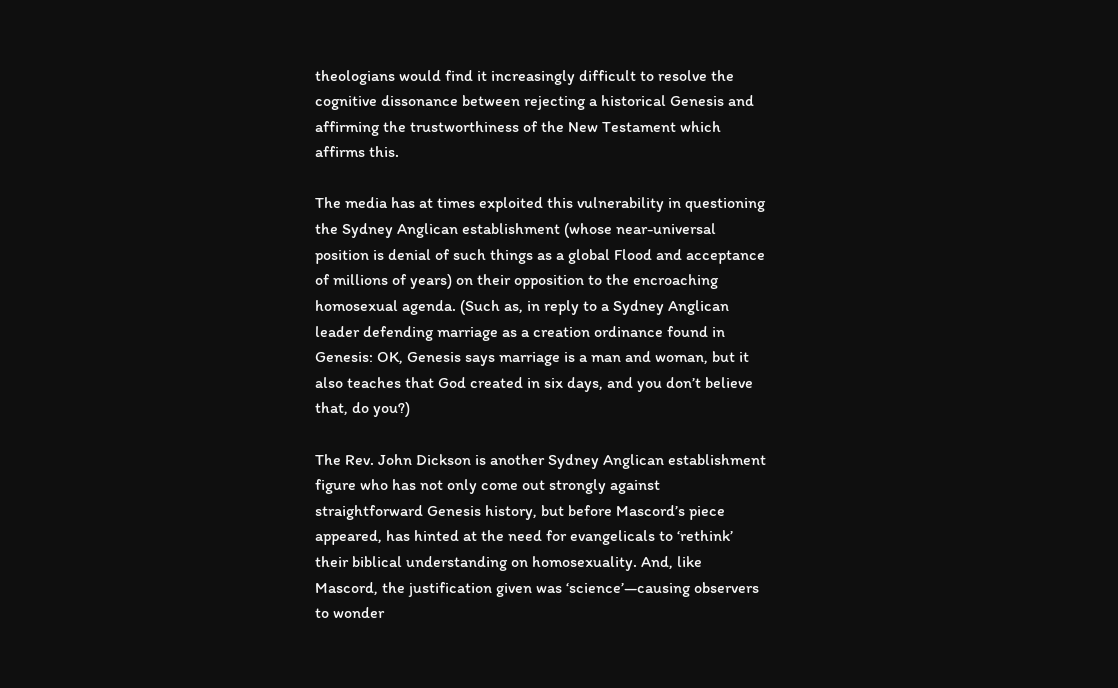theologians would find it increasingly difficult to resolve the cognitive dissonance between rejecting a historical Genesis and affirming the trustworthiness of the New Testament which affirms this.

The media has at times exploited this vulnerability in questioning the Sydney Anglican establishment (whose near-universal position is denial of such things as a global Flood and acceptance of millions of years) on their opposition to the encroaching homosexual agenda. (Such as, in reply to a Sydney Anglican leader defending marriage as a creation ordinance found in Genesis: OK, Genesis says marriage is a man and woman, but it also teaches that God created in six days, and you don’t believe that, do you?)

The Rev. John Dickson is another Sydney Anglican establishment figure who has not only come out strongly against straightforward Genesis history, but before Mascord’s piece appeared, has hinted at the need for evangelicals to ‘rethink’ their biblical understanding on homosexuality. And, like Mascord, the justification given was ‘science’—causing observers to wonder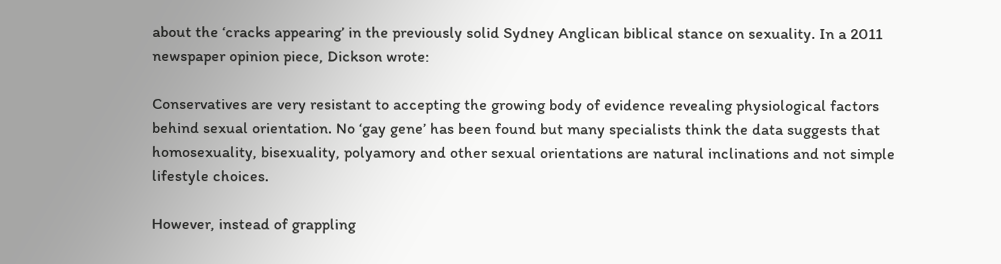about the ‘cracks appearing’ in the previously solid Sydney Anglican biblical stance on sexuality. In a 2011 newspaper opinion piece, Dickson wrote:

Conservatives are very resistant to accepting the growing body of evidence revealing physiological factors behind sexual orientation. No ‘gay gene’ has been found but many specialists think the data suggests that homosexuality, bisexuality, polyamory and other sexual orientations are natural inclinations and not simple lifestyle choices.

However, instead of grappling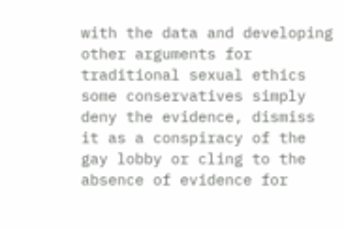with the data and developing other arguments for traditional sexual ethics some conservatives simply deny the evidence, dismiss it as a conspiracy of the gay lobby or cling to the absence of evidence for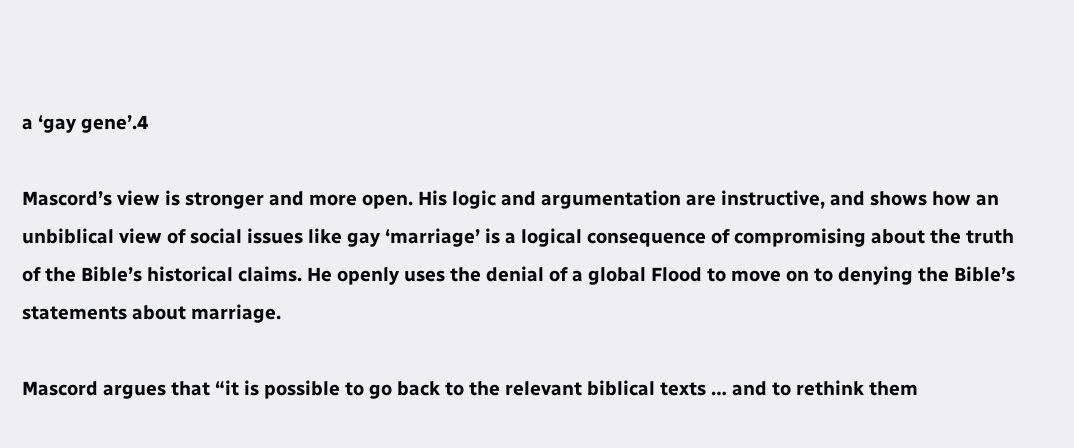a ‘gay gene’.4

Mascord’s view is stronger and more open. His logic and argumentation are instructive, and shows how an unbiblical view of social issues like gay ‘marriage’ is a logical consequence of compromising about the truth of the Bible’s historical claims. He openly uses the denial of a global Flood to move on to denying the Bible’s statements about marriage.

Mascord argues that “it is possible to go back to the relevant biblical texts … and to rethink them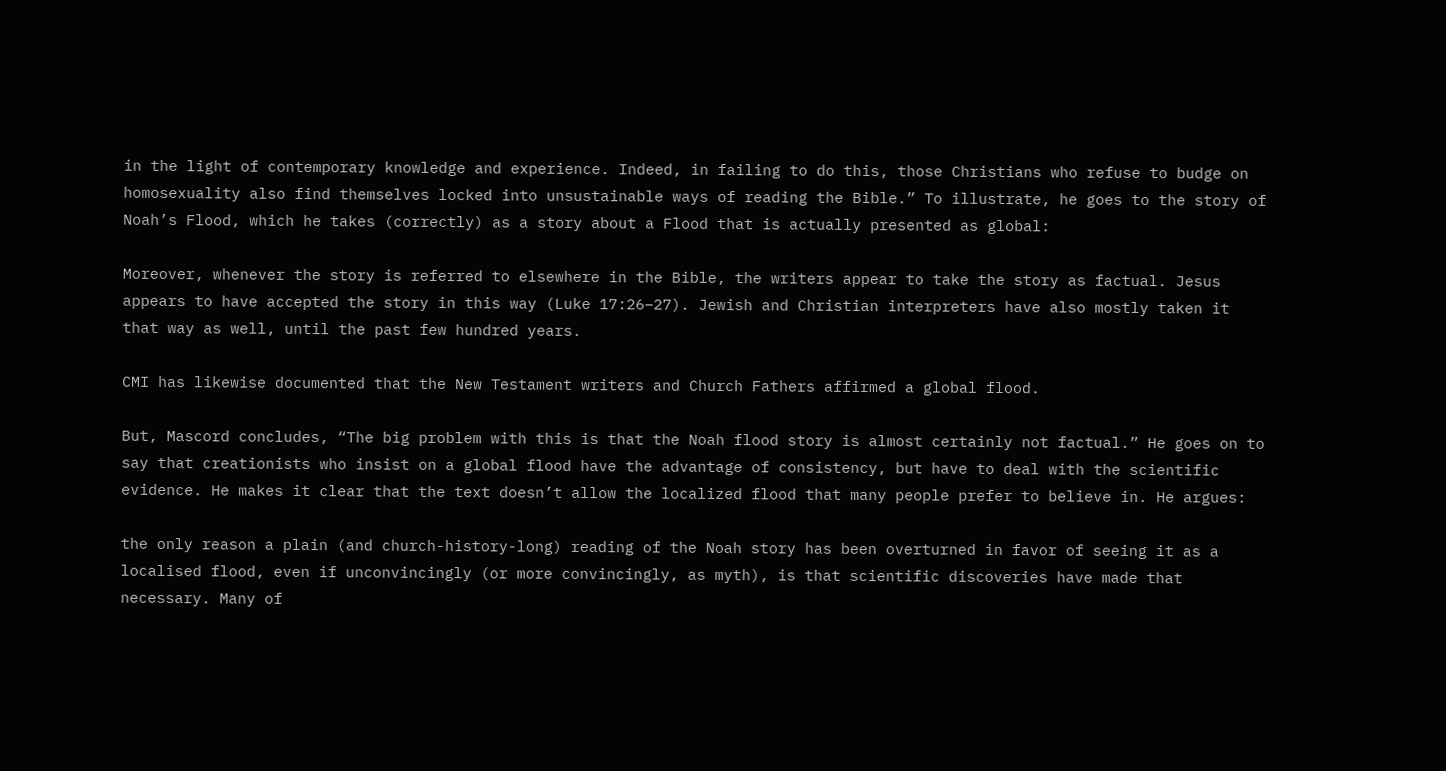in the light of contemporary knowledge and experience. Indeed, in failing to do this, those Christians who refuse to budge on homosexuality also find themselves locked into unsustainable ways of reading the Bible.” To illustrate, he goes to the story of Noah’s Flood, which he takes (correctly) as a story about a Flood that is actually presented as global:

Moreover, whenever the story is referred to elsewhere in the Bible, the writers appear to take the story as factual. Jesus appears to have accepted the story in this way (Luke 17:26–27). Jewish and Christian interpreters have also mostly taken it that way as well, until the past few hundred years.

CMI has likewise documented that the New Testament writers and Church Fathers affirmed a global flood.

But, Mascord concludes, “The big problem with this is that the Noah flood story is almost certainly not factual.” He goes on to say that creationists who insist on a global flood have the advantage of consistency, but have to deal with the scientific evidence. He makes it clear that the text doesn’t allow the localized flood that many people prefer to believe in. He argues:

the only reason a plain (and church-history-long) reading of the Noah story has been overturned in favor of seeing it as a localised flood, even if unconvincingly (or more convincingly, as myth), is that scientific discoveries have made that necessary. Many of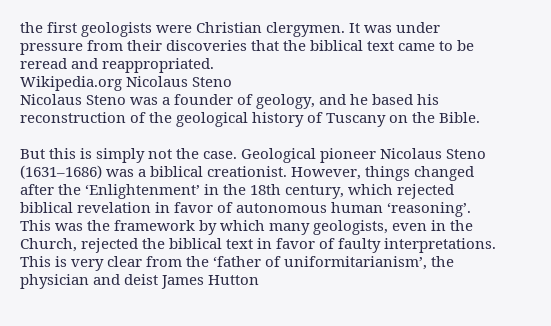the first geologists were Christian clergymen. It was under pressure from their discoveries that the biblical text came to be reread and reappropriated.
Wikipedia.org Nicolaus Steno
Nicolaus Steno was a founder of geology, and he based his reconstruction of the geological history of Tuscany on the Bible.

But this is simply not the case. Geological pioneer Nicolaus Steno (1631–1686) was a biblical creationist. However, things changed after the ‘Enlightenment’ in the 18th century, which rejected biblical revelation in favor of autonomous human ‘reasoning’. This was the framework by which many geologists, even in the Church, rejected the biblical text in favor of faulty interpretations. This is very clear from the ‘father of uniformitarianism’, the physician and deist James Hutton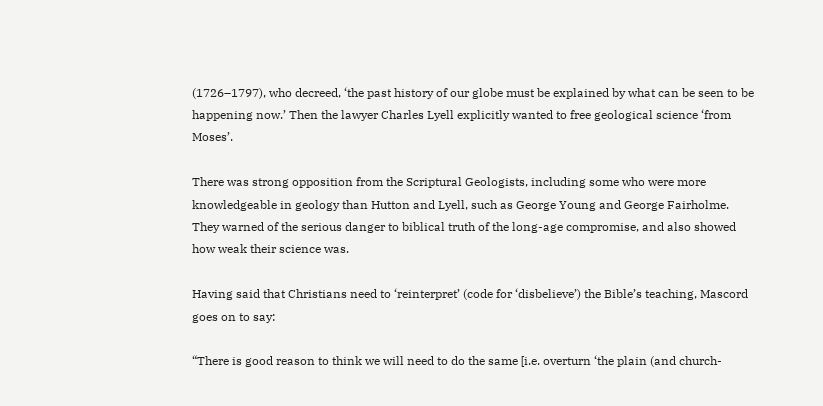(1726–1797), who decreed, ‘the past history of our globe must be explained by what can be seen to be happening now.’ Then the lawyer Charles Lyell explicitly wanted to free geological science ‘from Moses’.

There was strong opposition from the Scriptural Geologists, including some who were more knowledgeable in geology than Hutton and Lyell, such as George Young and George Fairholme. They warned of the serious danger to biblical truth of the long-age compromise, and also showed how weak their science was.

Having said that Christians need to ‘reinterpret’ (code for ‘disbelieve’) the Bible’s teaching, Mascord goes on to say:

“There is good reason to think we will need to do the same [i.e. overturn ‘the plain (and church-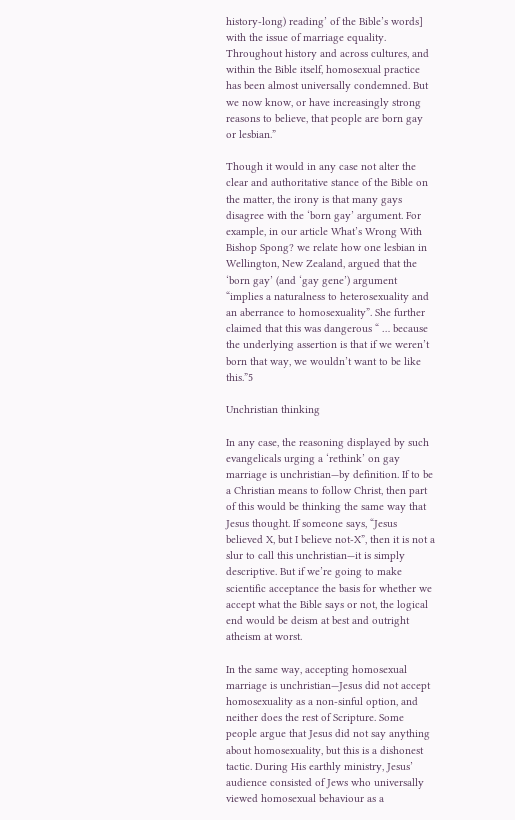history-long) reading’ of the Bible’s words] with the issue of marriage equality. Throughout history and across cultures, and within the Bible itself, homosexual practice has been almost universally condemned. But we now know, or have increasingly strong reasons to believe, that people are born gay or lesbian.”

Though it would in any case not alter the clear and authoritative stance of the Bible on the matter, the irony is that many gays disagree with the ‘born gay’ argument. For example, in our article What’s Wrong With Bishop Spong? we relate how one lesbian in Wellington, New Zealand, argued that the ‘born gay’ (and ‘gay gene’) argument “implies a naturalness to heterosexuality and an aberrance to homosexuality”. She further claimed that this was dangerous “ … because the underlying assertion is that if we weren’t born that way, we wouldn’t want to be like this.”5

Unchristian thinking

In any case, the reasoning displayed by such evangelicals urging a ‘rethink’ on gay marriage is unchristian—by definition. If to be a Christian means to follow Christ, then part of this would be thinking the same way that Jesus thought. If someone says, “Jesus believed X, but I believe not-X”, then it is not a slur to call this unchristian—it is simply descriptive. But if we’re going to make scientific acceptance the basis for whether we accept what the Bible says or not, the logical end would be deism at best and outright atheism at worst.

In the same way, accepting homosexual marriage is unchristian—Jesus did not accept homosexuality as a non-sinful option, and neither does the rest of Scripture. Some people argue that Jesus did not say anything about homosexuality, but this is a dishonest tactic. During His earthly ministry, Jesus’ audience consisted of Jews who universally viewed homosexual behaviour as a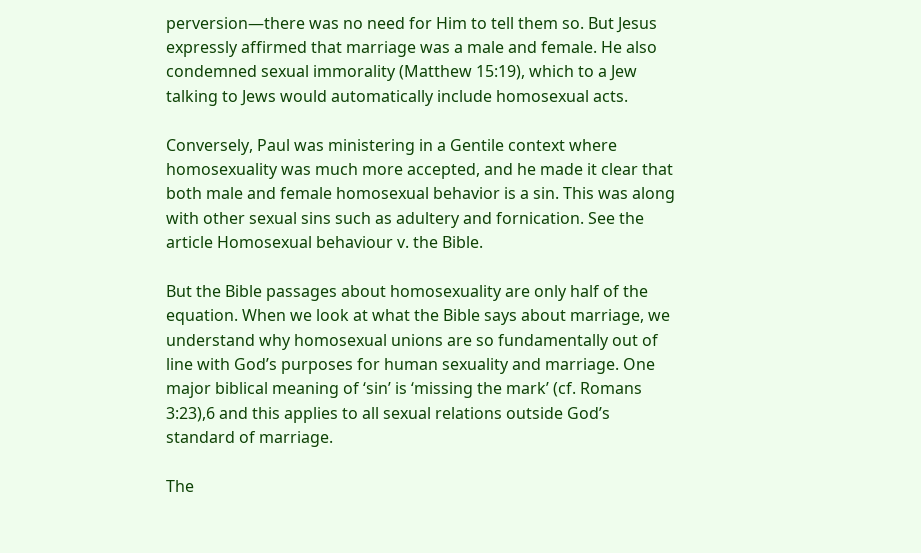perversion—there was no need for Him to tell them so. But Jesus expressly affirmed that marriage was a male and female. He also condemned sexual immorality (Matthew 15:19), which to a Jew talking to Jews would automatically include homosexual acts.

Conversely, Paul was ministering in a Gentile context where homosexuality was much more accepted, and he made it clear that both male and female homosexual behavior is a sin. This was along with other sexual sins such as adultery and fornication. See the article Homosexual behaviour v. the Bible.

But the Bible passages about homosexuality are only half of the equation. When we look at what the Bible says about marriage, we understand why homosexual unions are so fundamentally out of line with God’s purposes for human sexuality and marriage. One major biblical meaning of ‘sin’ is ‘missing the mark’ (cf. Romans 3:23),6 and this applies to all sexual relations outside God’s standard of marriage.

The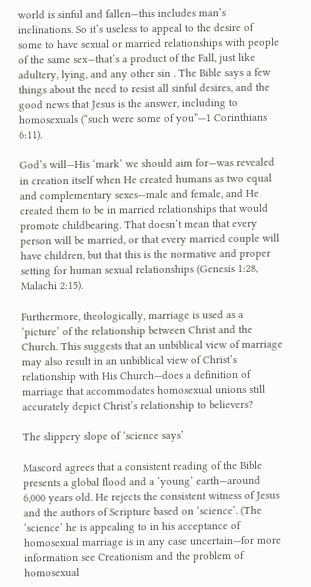world is sinful and fallen—this includes man’s inclinations. So it’s useless to appeal to the desire of some to have sexual or married relationships with people of the same sex—that’s a product of the Fall, just like adultery, lying, and any other sin . The Bible says a few things about the need to resist all sinful desires, and the good news that Jesus is the answer, including to homosexuals (“such were some of you”—1 Corinthians 6:11).

God’s will—His ‘mark’ we should aim for—was revealed in creation itself when He created humans as two equal and complementary sexes—male and female, and He created them to be in married relationships that would promote childbearing. That doesn’t mean that every person will be married, or that every married couple will have children, but that this is the normative and proper setting for human sexual relationships (Genesis 1:28, Malachi 2:15).

Furthermore, theologically, marriage is used as a ‘picture’ of the relationship between Christ and the Church. This suggests that an unbiblical view of marriage may also result in an unbiblical view of Christ’s relationship with His Church—does a definition of marriage that accommodates homosexual unions still accurately depict Christ’s relationship to believers?

The slippery slope of ‘science says’

Mascord agrees that a consistent reading of the Bible presents a global flood and a ‘young’ earth—around 6,000 years old. He rejects the consistent witness of Jesus and the authors of Scripture based on ‘science’. (The ‘science’ he is appealing to in his acceptance of homosexual marriage is in any case uncertain—for more information see Creationism and the problem of homosexual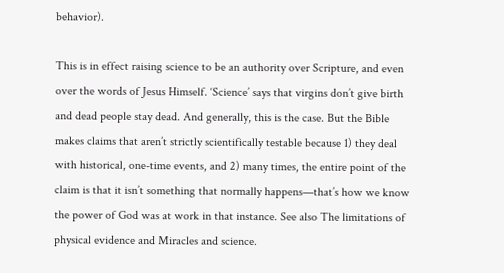behavior).

This is in effect raising science to be an authority over Scripture, and even over the words of Jesus Himself. ‘Science’ says that virgins don’t give birth and dead people stay dead. And generally, this is the case. But the Bible makes claims that aren’t strictly scientifically testable because 1) they deal with historical, one-time events, and 2) many times, the entire point of the claim is that it isn’t something that normally happens—that’s how we know the power of God was at work in that instance. See also The limitations of physical evidence and Miracles and science.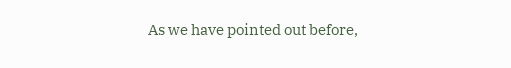As we have pointed out before,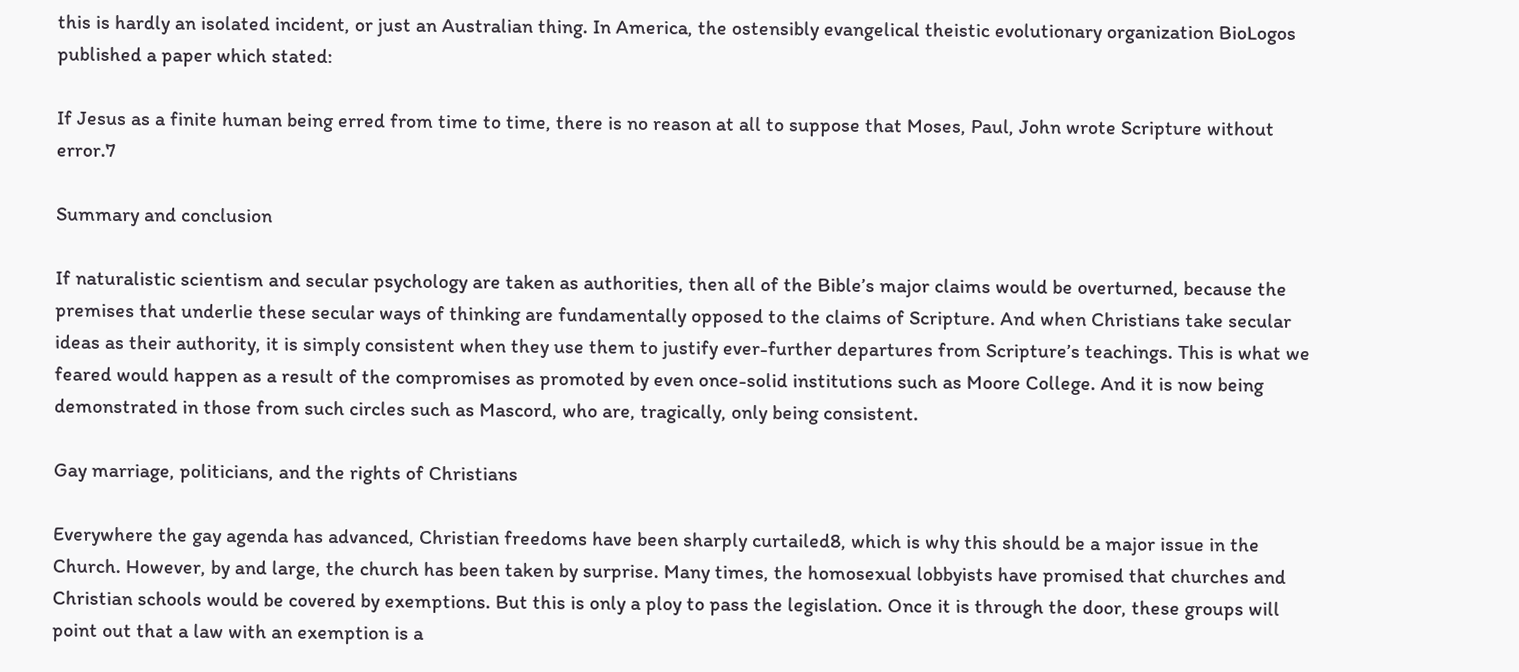this is hardly an isolated incident, or just an Australian thing. In America, the ostensibly evangelical theistic evolutionary organization BioLogos published a paper which stated:

If Jesus as a finite human being erred from time to time, there is no reason at all to suppose that Moses, Paul, John wrote Scripture without error.7

Summary and conclusion

If naturalistic scientism and secular psychology are taken as authorities, then all of the Bible’s major claims would be overturned, because the premises that underlie these secular ways of thinking are fundamentally opposed to the claims of Scripture. And when Christians take secular ideas as their authority, it is simply consistent when they use them to justify ever-further departures from Scripture’s teachings. This is what we feared would happen as a result of the compromises as promoted by even once-solid institutions such as Moore College. And it is now being demonstrated in those from such circles such as Mascord, who are, tragically, only being consistent.

Gay marriage, politicians, and the rights of Christians

Everywhere the gay agenda has advanced, Christian freedoms have been sharply curtailed8, which is why this should be a major issue in the Church. However, by and large, the church has been taken by surprise. Many times, the homosexual lobbyists have promised that churches and Christian schools would be covered by exemptions. But this is only a ploy to pass the legislation. Once it is through the door, these groups will point out that a law with an exemption is a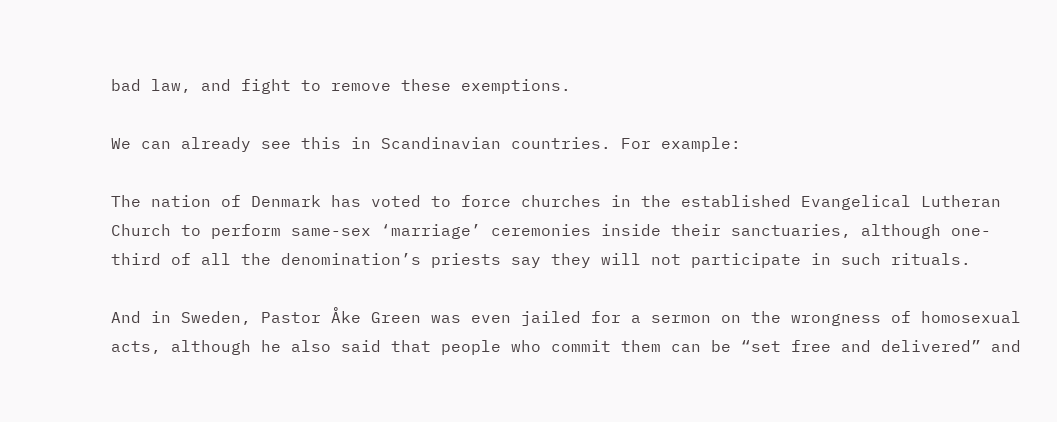bad law, and fight to remove these exemptions.

We can already see this in Scandinavian countries. For example:

The nation of Denmark has voted to force churches in the established Evangelical Lutheran Church to perform same-sex ‘marriage’ ceremonies inside their sanctuaries, although one-third of all the denomination’s priests say they will not participate in such rituals.

And in Sweden, Pastor Åke Green was even jailed for a sermon on the wrongness of homosexual acts, although he also said that people who commit them can be “set free and delivered” and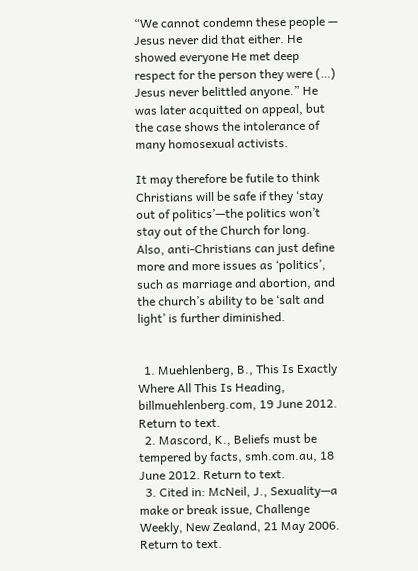“We cannot condemn these people — Jesus never did that either. He showed everyone He met deep respect for the person they were (…) Jesus never belittled anyone.” He was later acquitted on appeal, but the case shows the intolerance of many homosexual activists.

It may therefore be futile to think Christians will be safe if they ‘stay out of politics’—the politics won’t stay out of the Church for long. Also, anti-Christians can just define more and more issues as ‘politics’, such as marriage and abortion, and the church’s ability to be ‘salt and light’ is further diminished.


  1. Muehlenberg, B., This Is Exactly Where All This Is Heading, billmuehlenberg.com, 19 June 2012. Return to text.
  2. Mascord, K., Beliefs must be tempered by facts, smh.com.au, 18 June 2012. Return to text.
  3. Cited in: McNeil, J., Sexuality—a make or break issue, Challenge Weekly, New Zealand, 21 May 2006. Return to text.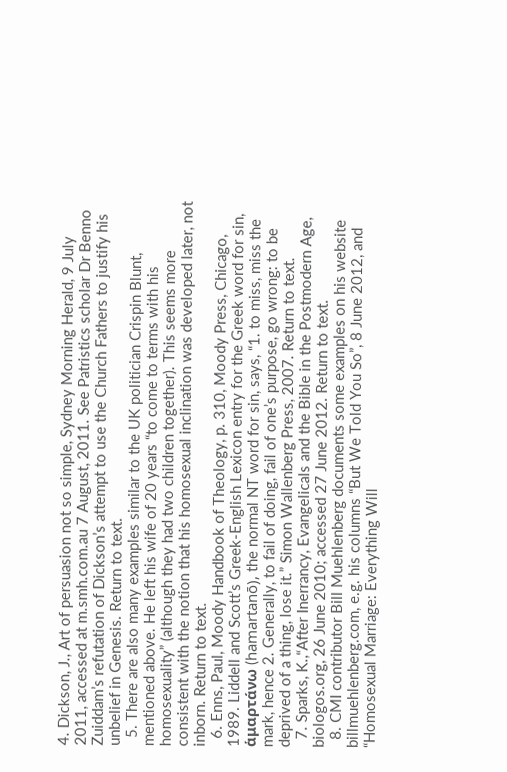4. Dickson, J., Art of persuasion not so simple, Sydney Morning Herald, 9 July 2011, accessed at m.smh.com.au 7 August, 2011. See Patristics scholar Dr Benno Zuiddam’s refutation of Dickson’s attempt to use the Church Fathers to justify his unbelief in Genesis. Return to text.
  5. There are also many examples similar to the UK politician Crispin Blunt, mentioned above. He left his wife of 20 years “to come to terms with his homosexuality” (although they had two children together). This seems more consistent with the notion that his homosexual inclination was developed later, not inborn. Return to text.
  6. Enns, Paul, Moody Handbook of Theology, p. 310, Moody Press, Chicago, 1989. Liddell and Scott’s Greek-English Lexicon entry for the Greek word for sin, ἁμαρτάνω (hamartanō), the normal NT word for sin, says, “1. to miss, miss the mark, hence 2. Generally, to fail of doing, fail of one’s purpose, go wrong: to be deprived of a thing, lose it.” Simon Wallenberg Press, 2007. Return to text.
  7. Sparks, K.,“After Inerrancy, Evangelicals and the Bible in the Postmodern Age, biologos.org, 26 June 2010; accessed 27 June 2012. Return to text.
  8. CMI contributor Bill Muehlenberg documents some examples on his website billmuehlenberg.com, e.g. his columns “But We Told You So”, 8 June 2012, and “Homosexual Marriage: Everything Will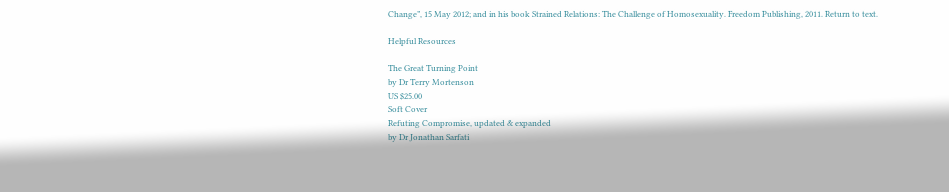Change”, 15 May 2012; and in his book Strained Relations: The Challenge of Homosexuality. Freedom Publishing, 2011. Return to text.

Helpful Resources

The Great Turning Point
by Dr Terry Mortenson
US $25.00
Soft Cover
Refuting Compromise, updated & expanded
by Dr Jonathan Sarfati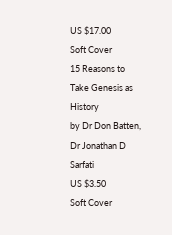US $17.00
Soft Cover
15 Reasons to Take Genesis as History
by Dr Don Batten, Dr Jonathan D Sarfati
US $3.50
Soft Cover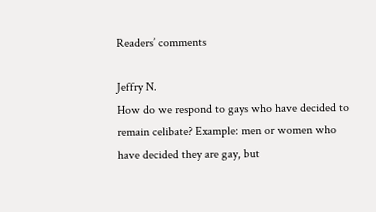Readers’ comments

Jeffry N.
How do we respond to gays who have decided to remain celibate? Example: men or women who have decided they are gay, but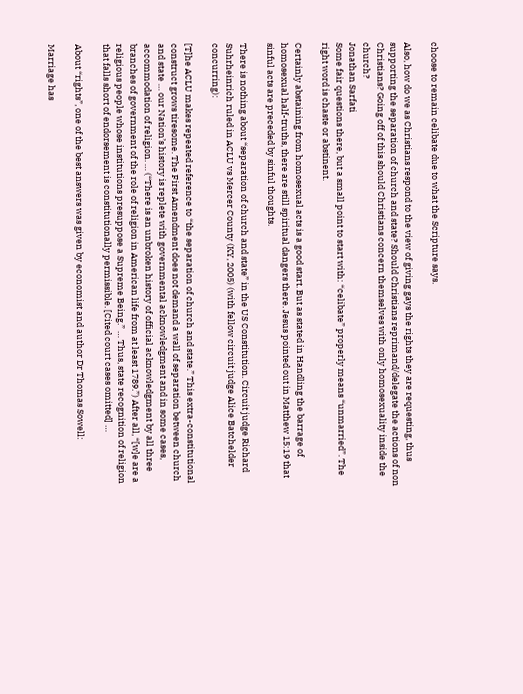choose to remain celibate due to what the Scripture says.

Also, how do we as Christians respond to the view of giving gays the rights they are requesting, thus supporting the separation of church and state? Should Christians reprimand/delegate the actions of non Christians? Going off of this should Christians concern themselves with only homosexuality inside the church?
Jonathan Sarfati
Some fair questions there, but a small point to start with: “celibate” properly means “unmarried”. The right word is chaste or abstinent.

Certainly abstaining from homosexual acts is a good start. But as stated in Handling the barrage of homosexual half-truths, there are still spiritual dangers there. Jesus pointed out in Matthew 15:19 that sinful acts are preceded by sinful thoughts.

There is nothing about “separation of church and state” in the US Constitution. Circuit judge Richard Suhrheinrich ruled in ACLU vs Mercer County (KY, 2005) (with fellow circuit judge Alice Batchelder concurring):

[T]he ACLU makes repeated reference to “the separation of church and state.” This extra-constitutional construct grows tiresome. The First Amendment does not demand a wall of separation between church and state … our Nation’s history is replete with governmental acknowledgment and in some cases, accommodation of religion. … (“There is an unbroken history of official acknowledgment by all three branches of government of the role of religion in American life from at least 1789.”) After all, “[w]e are a religious people whose institutions presuppose a Supreme Being.” … Thus, state recognition of religion that falls short of endorsement is constitutionally permissible. [Cited court cases omitted] …

About “rights”, one of the best answers was given by economist and author Dr Thomas Sowell:

Marriage has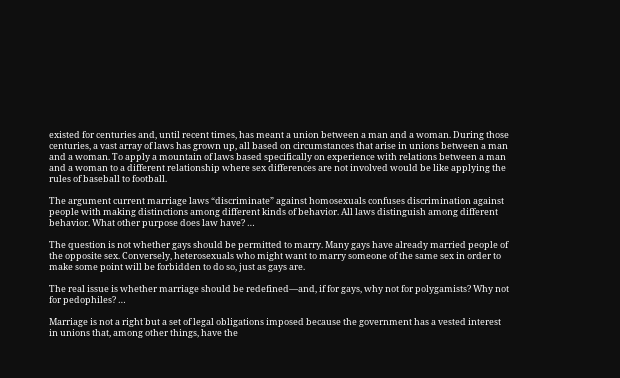existed for centuries and, until recent times, has meant a union between a man and a woman. During those centuries, a vast array of laws has grown up, all based on circumstances that arise in unions between a man and a woman. To apply a mountain of laws based specifically on experience with relations between a man and a woman to a different relationship where sex differences are not involved would be like applying the rules of baseball to football.

The argument current marriage laws “discriminate” against homosexuals confuses discrimination against people with making distinctions among different kinds of behavior. All laws distinguish among different behavior. What other purpose does law have? …

The question is not whether gays should be permitted to marry. Many gays have already married people of the opposite sex. Conversely, heterosexuals who might want to marry someone of the same sex in order to make some point will be forbidden to do so, just as gays are.

The real issue is whether marriage should be redefined—and, if for gays, why not for polygamists? Why not for pedophiles? …

Marriage is not a right but a set of legal obligations imposed because the government has a vested interest in unions that, among other things, have the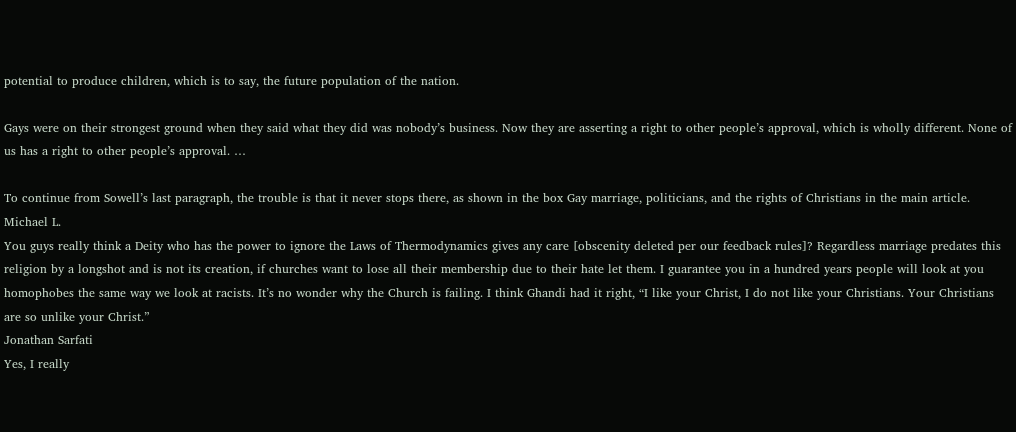potential to produce children, which is to say, the future population of the nation.

Gays were on their strongest ground when they said what they did was nobody’s business. Now they are asserting a right to other people’s approval, which is wholly different. None of us has a right to other people’s approval. …

To continue from Sowell’s last paragraph, the trouble is that it never stops there, as shown in the box Gay marriage, politicians, and the rights of Christians in the main article.
Michael L.
You guys really think a Deity who has the power to ignore the Laws of Thermodynamics gives any care [obscenity deleted per our feedback rules]? Regardless marriage predates this religion by a longshot and is not its creation, if churches want to lose all their membership due to their hate let them. I guarantee you in a hundred years people will look at you homophobes the same way we look at racists. It’s no wonder why the Church is failing. I think Ghandi had it right, “I like your Christ, I do not like your Christians. Your Christians are so unlike your Christ.”
Jonathan Sarfati
Yes, I really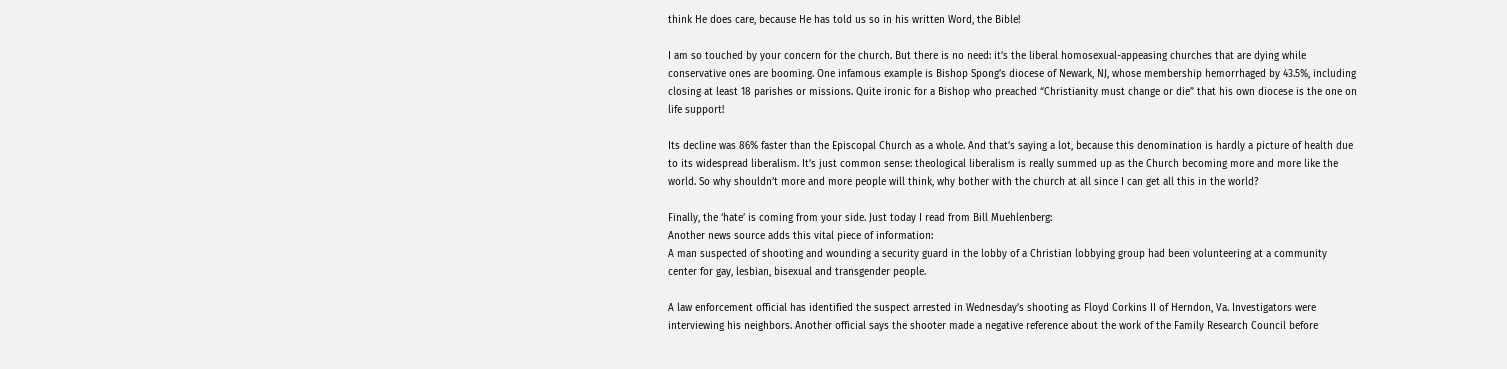think He does care, because He has told us so in his written Word, the Bible!

I am so touched by your concern for the church. But there is no need: it’s the liberal homosexual-appeasing churches that are dying while conservative ones are booming. One infamous example is Bishop Spong’s diocese of Newark, NJ, whose membership hemorrhaged by 43.5%, including closing at least 18 parishes or missions. Quite ironic for a Bishop who preached “Christianity must change or die” that his own diocese is the one on life support!

Its decline was 86% faster than the Episcopal Church as a whole. And that’s saying a lot, because this denomination is hardly a picture of health due to its widespread liberalism. It’s just common sense: theological liberalism is really summed up as the Church becoming more and more like the world. So why shouldn’t more and more people will think, why bother with the church at all since I can get all this in the world?

Finally, the ‘hate’ is coming from your side. Just today I read from Bill Muehlenberg:
Another news source adds this vital piece of information:
A man suspected of shooting and wounding a security guard in the lobby of a Christian lobbying group had been volunteering at a community center for gay, lesbian, bisexual and transgender people.

A law enforcement official has identified the suspect arrested in Wednesday’s shooting as Floyd Corkins II of Herndon, Va. Investigators were interviewing his neighbors. Another official says the shooter made a negative reference about the work of the Family Research Council before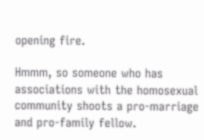opening fire.

Hmmm, so someone who has associations with the homosexual community shoots a pro-marriage and pro-family fellow.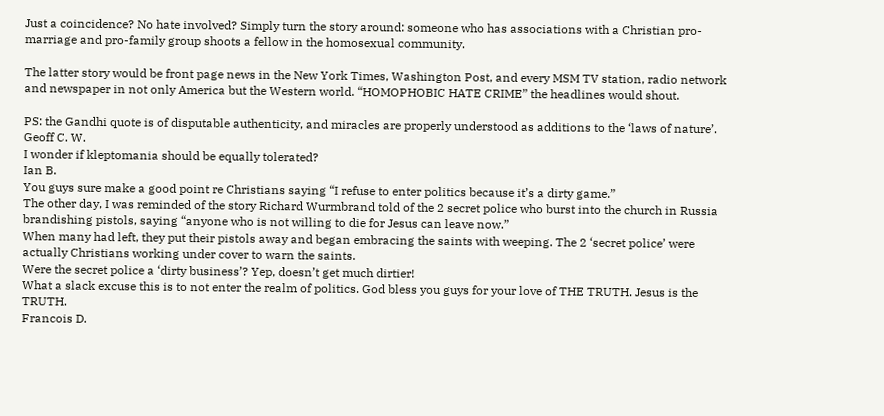Just a coincidence? No hate involved? Simply turn the story around: someone who has associations with a Christian pro-marriage and pro-family group shoots a fellow in the homosexual community.

The latter story would be front page news in the New York Times, Washington Post, and every MSM TV station, radio network and newspaper in not only America but the Western world. “HOMOPHOBIC HATE CRIME” the headlines would shout.

PS: the Gandhi quote is of disputable authenticity, and miracles are properly understood as additions to the ‘laws of nature’.
Geoff C. W.
I wonder if kleptomania should be equally tolerated?
Ian B.
You guys sure make a good point re Christians saying “I refuse to enter politics because it’s a dirty game.”
The other day, I was reminded of the story Richard Wurmbrand told of the 2 secret police who burst into the church in Russia brandishing pistols, saying “anyone who is not willing to die for Jesus can leave now.”
When many had left, they put their pistols away and began embracing the saints with weeping. The 2 ‘secret police’ were actually Christians working under cover to warn the saints.
Were the secret police a ‘dirty business’? Yep, doesn’t get much dirtier!
What a slack excuse this is to not enter the realm of politics. God bless you guys for your love of THE TRUTH. Jesus is the TRUTH.
Francois D.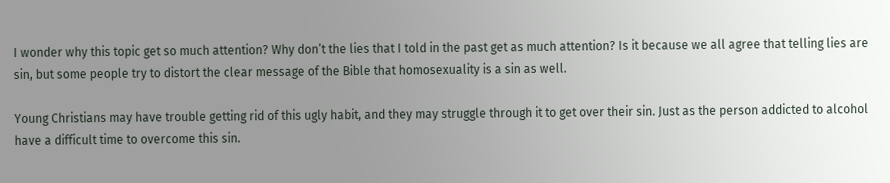I wonder why this topic get so much attention? Why don’t the lies that I told in the past get as much attention? Is it because we all agree that telling lies are sin, but some people try to distort the clear message of the Bible that homosexuality is a sin as well.

Young Christians may have trouble getting rid of this ugly habit, and they may struggle through it to get over their sin. Just as the person addicted to alcohol have a difficult time to overcome this sin.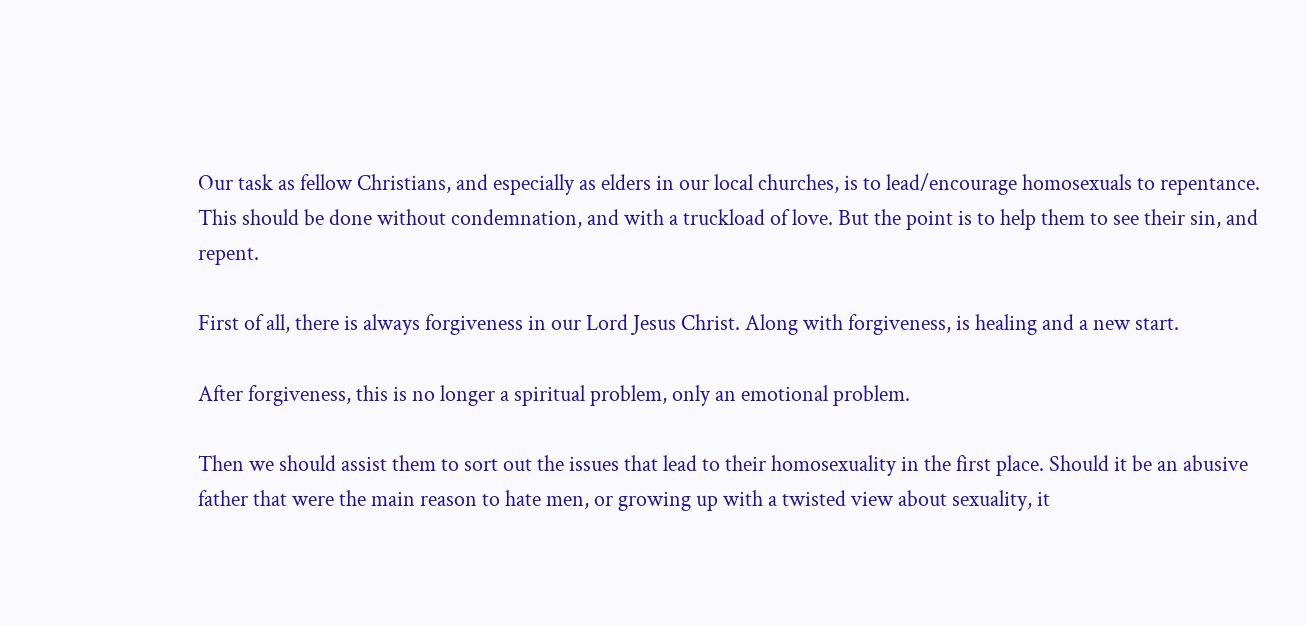Our task as fellow Christians, and especially as elders in our local churches, is to lead/encourage homosexuals to repentance. This should be done without condemnation, and with a truckload of love. But the point is to help them to see their sin, and repent.

First of all, there is always forgiveness in our Lord Jesus Christ. Along with forgiveness, is healing and a new start.

After forgiveness, this is no longer a spiritual problem, only an emotional problem.

Then we should assist them to sort out the issues that lead to their homosexuality in the first place. Should it be an abusive father that were the main reason to hate men, or growing up with a twisted view about sexuality, it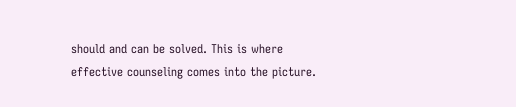should and can be solved. This is where effective counseling comes into the picture.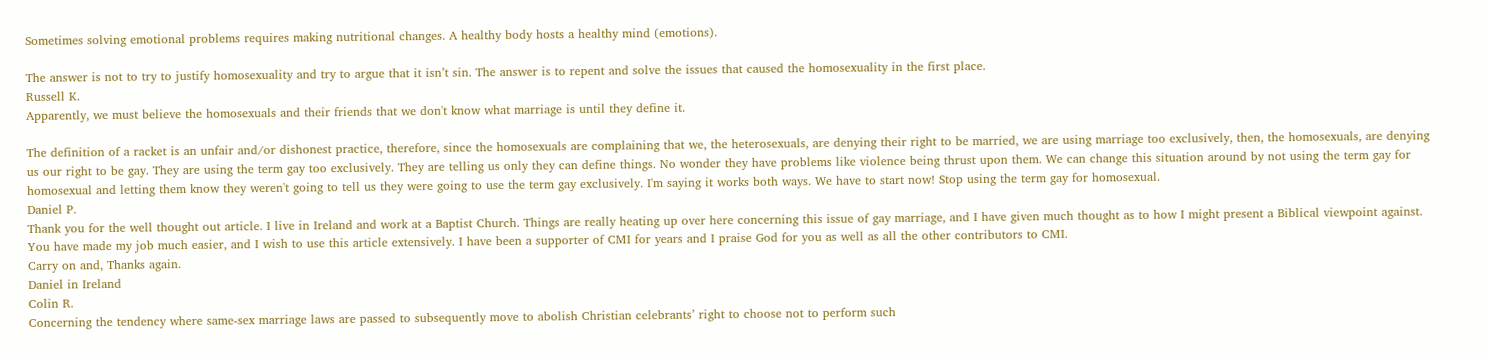Sometimes solving emotional problems requires making nutritional changes. A healthy body hosts a healthy mind (emotions).

The answer is not to try to justify homosexuality and try to argue that it isn’t sin. The answer is to repent and solve the issues that caused the homosexuality in the first place.
Russell K.
Apparently, we must believe the homosexuals and their friends that we don't know what marriage is until they define it.

The definition of a racket is an unfair and/or dishonest practice, therefore, since the homosexuals are complaining that we, the heterosexuals, are denying their right to be married, we are using marriage too exclusively, then, the homosexuals, are denying us our right to be gay. They are using the term gay too exclusively. They are telling us only they can define things. No wonder they have problems like violence being thrust upon them. We can change this situation around by not using the term gay for homosexual and letting them know they weren't going to tell us they were going to use the term gay exclusively. I'm saying it works both ways. We have to start now! Stop using the term gay for homosexual.
Daniel P.
Thank you for the well thought out article. I live in Ireland and work at a Baptist Church. Things are really heating up over here concerning this issue of gay marriage, and I have given much thought as to how I might present a Biblical viewpoint against. You have made my job much easier, and I wish to use this article extensively. I have been a supporter of CMI for years and I praise God for you as well as all the other contributors to CMI.
Carry on and, Thanks again.
Daniel in Ireland
Colin R.
Concerning the tendency where same-sex marriage laws are passed to subsequently move to abolish Christian celebrants’ right to choose not to perform such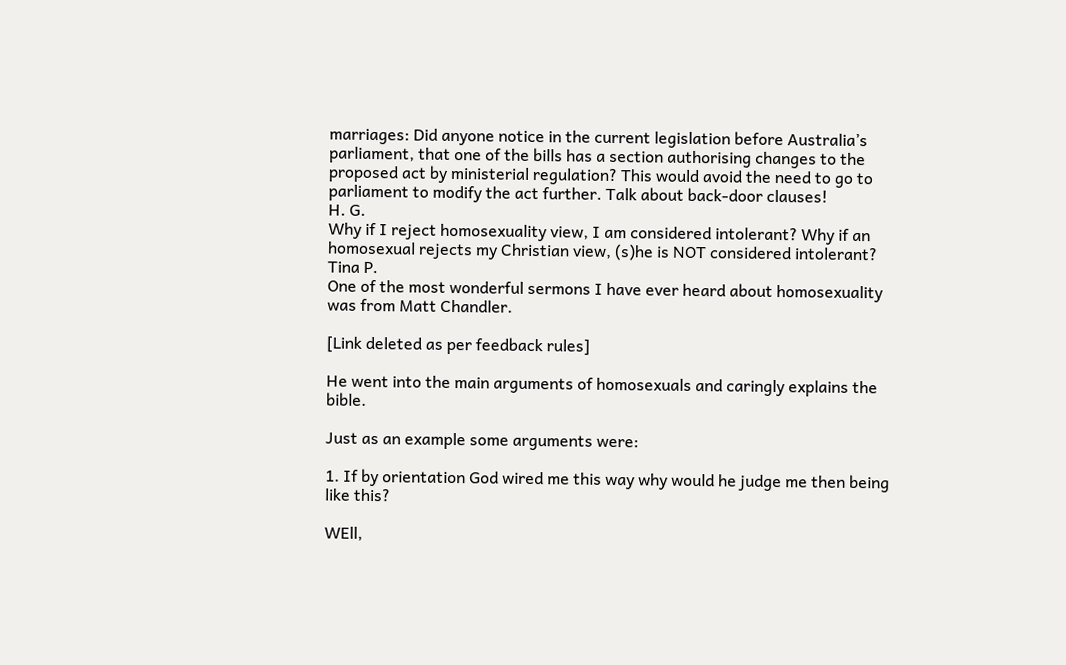marriages: Did anyone notice in the current legislation before Australia’s parliament, that one of the bills has a section authorising changes to the proposed act by ministerial regulation? This would avoid the need to go to parliament to modify the act further. Talk about back-door clauses!
H. G.
Why if I reject homosexuality view, I am considered intolerant? Why if an homosexual rejects my Christian view, (s)he is NOT considered intolerant?
Tina P.
One of the most wonderful sermons I have ever heard about homosexuality was from Matt Chandler.

[Link deleted as per feedback rules]

He went into the main arguments of homosexuals and caringly explains the bible.

Just as an example some arguments were:

1. If by orientation God wired me this way why would he judge me then being like this?

WEll,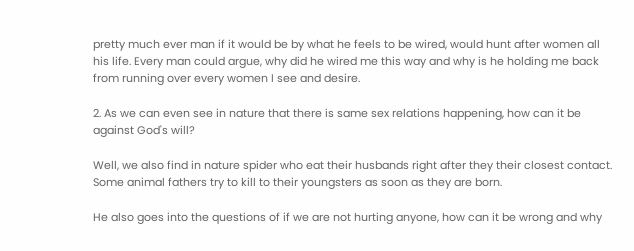pretty much ever man if it would be by what he feels to be wired, would hunt after women all his life. Every man could argue, why did he wired me this way and why is he holding me back from running over every women I see and desire.

2. As we can even see in nature that there is same sex relations happening, how can it be against God's will?

Well, we also find in nature spider who eat their husbands right after they their closest contact. Some animal fathers try to kill to their youngsters as soon as they are born.

He also goes into the questions of if we are not hurting anyone, how can it be wrong and why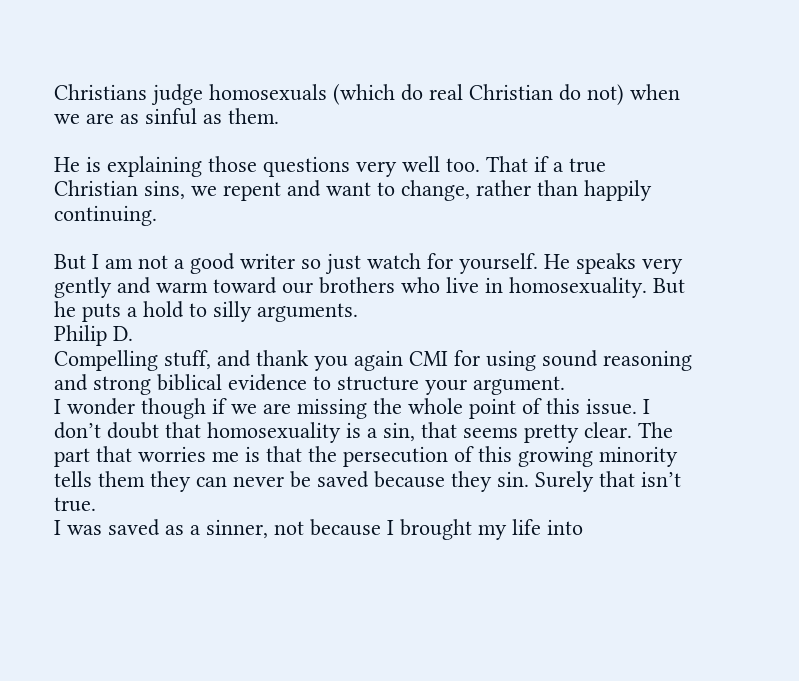Christians judge homosexuals (which do real Christian do not) when we are as sinful as them.

He is explaining those questions very well too. That if a true Christian sins, we repent and want to change, rather than happily continuing.

But I am not a good writer so just watch for yourself. He speaks very gently and warm toward our brothers who live in homosexuality. But he puts a hold to silly arguments.
Philip D.
Compelling stuff, and thank you again CMI for using sound reasoning and strong biblical evidence to structure your argument.
I wonder though if we are missing the whole point of this issue. I don’t doubt that homosexuality is a sin, that seems pretty clear. The part that worries me is that the persecution of this growing minority tells them they can never be saved because they sin. Surely that isn’t true.
I was saved as a sinner, not because I brought my life into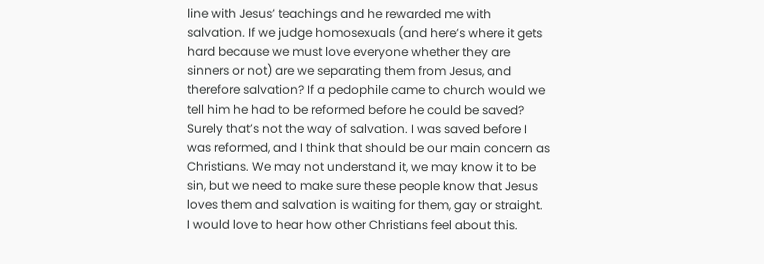line with Jesus’ teachings and he rewarded me with salvation. If we judge homosexuals (and here’s where it gets hard because we must love everyone whether they are sinners or not) are we separating them from Jesus, and therefore salvation? If a pedophile came to church would we tell him he had to be reformed before he could be saved? Surely that’s not the way of salvation. I was saved before I was reformed, and I think that should be our main concern as Christians. We may not understand it, we may know it to be sin, but we need to make sure these people know that Jesus loves them and salvation is waiting for them, gay or straight.
I would love to hear how other Christians feel about this.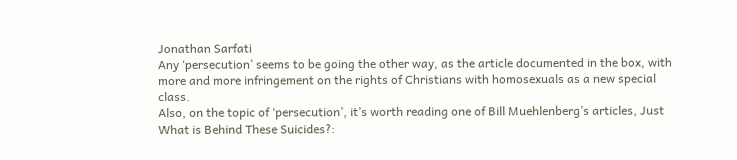Jonathan Sarfati
Any ‘persecution’ seems to be going the other way, as the article documented in the box, with more and more infringement on the rights of Christians with homosexuals as a new special class.
Also, on the topic of ‘persecution’, it’s worth reading one of Bill Muehlenberg’s articles, Just What is Behind These Suicides?: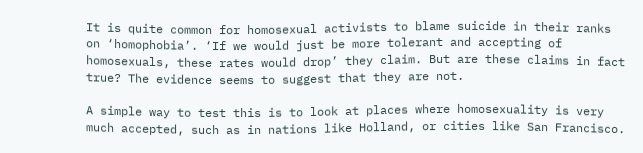It is quite common for homosexual activists to blame suicide in their ranks on ‘homophobia’. ‘If we would just be more tolerant and accepting of homosexuals, these rates would drop’ they claim. But are these claims in fact true? The evidence seems to suggest that they are not.

A simple way to test this is to look at places where homosexuality is very much accepted, such as in nations like Holland, or cities like San Francisco.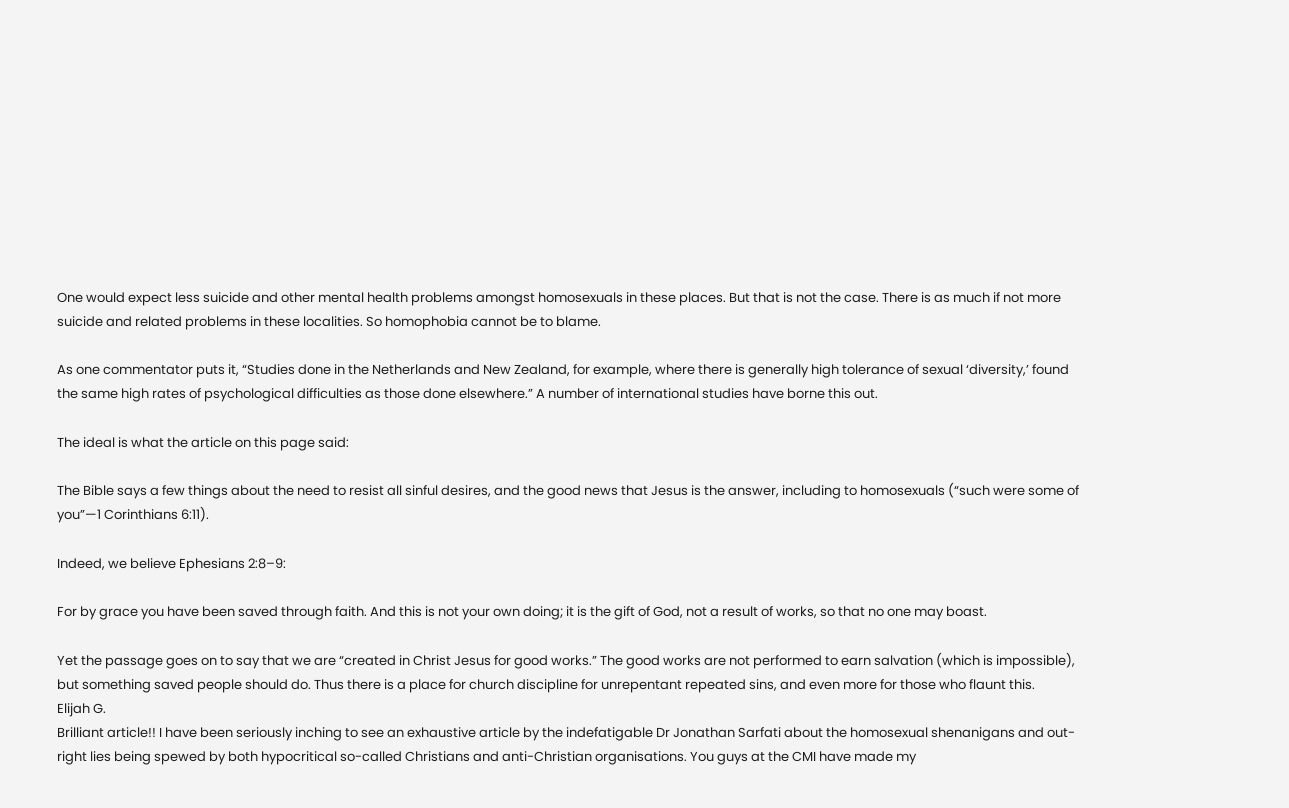One would expect less suicide and other mental health problems amongst homosexuals in these places. But that is not the case. There is as much if not more suicide and related problems in these localities. So homophobia cannot be to blame.

As one commentator puts it, “Studies done in the Netherlands and New Zealand, for example, where there is generally high tolerance of sexual ‘diversity,’ found the same high rates of psychological difficulties as those done elsewhere.” A number of international studies have borne this out.

The ideal is what the article on this page said:

The Bible says a few things about the need to resist all sinful desires, and the good news that Jesus is the answer, including to homosexuals (“such were some of you”—1 Corinthians 6:11).

Indeed, we believe Ephesians 2:8–9:

For by grace you have been saved through faith. And this is not your own doing; it is the gift of God, not a result of works, so that no one may boast.

Yet the passage goes on to say that we are “created in Christ Jesus for good works.” The good works are not performed to earn salvation (which is impossible), but something saved people should do. Thus there is a place for church discipline for unrepentant repeated sins, and even more for those who flaunt this.
Elijah G.
Brilliant article!! I have been seriously inching to see an exhaustive article by the indefatigable Dr Jonathan Sarfati about the homosexual shenanigans and out-right lies being spewed by both hypocritical so-called Christians and anti-Christian organisations. You guys at the CMI have made my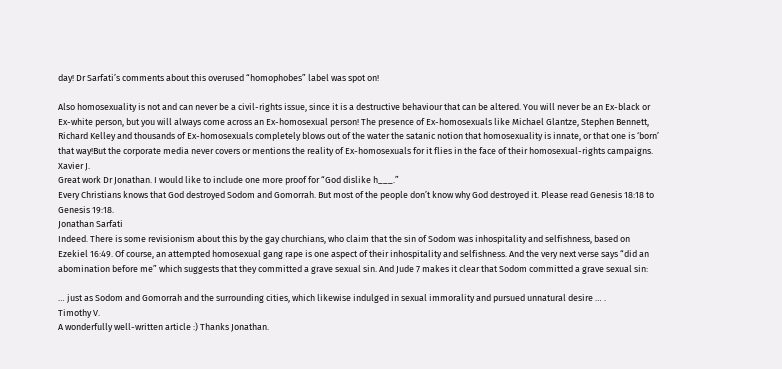day! Dr Sarfati’s comments about this overused “homophobes” label was spot on!

Also homosexuality is not and can never be a civil-rights issue, since it is a destructive behaviour that can be altered. You will never be an Ex-black or Ex-white person, but you will always come across an Ex-homosexual person! The presence of Ex-homosexuals like Michael Glantze, Stephen Bennett, Richard Kelley and thousands of Ex-homosexuals completely blows out of the water the satanic notion that homosexuality is innate, or that one is ‘born’ that way!But the corporate media never covers or mentions the reality of Ex-homosexuals for it flies in the face of their homosexual-rights campaigns.
Xavier J.
Great work Dr Jonathan. I would like to include one more proof for “God dislike h___.”
Every Christians knows that God destroyed Sodom and Gomorrah. But most of the people don’t know why God destroyed it. Please read Genesis 18:18 to Genesis 19:18.
Jonathan Sarfati
Indeed. There is some revisionism about this by the gay churchians, who claim that the sin of Sodom was inhospitality and selfishness, based on Ezekiel 16:49. Of course, an attempted homosexual gang rape is one aspect of their inhospitality and selfishness. And the very next verse says “did an abomination before me” which suggests that they committed a grave sexual sin. And Jude 7 makes it clear that Sodom committed a grave sexual sin:

… just as Sodom and Gomorrah and the surrounding cities, which likewise indulged in sexual immorality and pursued unnatural desire … .
Timothy V.
A wonderfully well-written article :) Thanks Jonathan.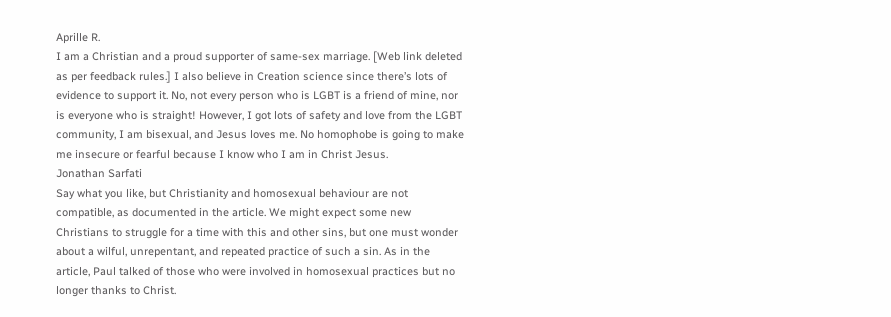Aprille R.
I am a Christian and a proud supporter of same-sex marriage. [Web link deleted as per feedback rules.] I also believe in Creation science since there’s lots of evidence to support it. No, not every person who is LGBT is a friend of mine, nor is everyone who is straight! However, I got lots of safety and love from the LGBT community, I am bisexual, and Jesus loves me. No homophobe is going to make me insecure or fearful because I know who I am in Christ Jesus.
Jonathan Sarfati
Say what you like, but Christianity and homosexual behaviour are not compatible, as documented in the article. We might expect some new Christians to struggle for a time with this and other sins, but one must wonder about a wilful, unrepentant, and repeated practice of such a sin. As in the article, Paul talked of those who were involved in homosexual practices but no longer thanks to Christ.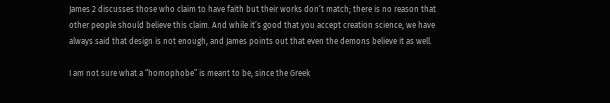James 2 discusses those who claim to have faith but their works don’t match; there is no reason that other people should believe this claim. And while it’s good that you accept creation science, we have always said that design is not enough, and James points out that even the demons believe it as well.

I am not sure what a “homophobe” is meant to be, since the Greek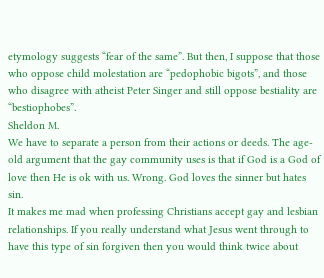etymology suggests “fear of the same”. But then, I suppose that those who oppose child molestation are “pedophobic bigots”, and those who disagree with atheist Peter Singer and still oppose bestiality are “bestiophobes”.
Sheldon M.
We have to separate a person from their actions or deeds. The age-old argument that the gay community uses is that if God is a God of love then He is ok with us. Wrong. God loves the sinner but hates sin.
It makes me mad when professing Christians accept gay and lesbian relationships. If you really understand what Jesus went through to have this type of sin forgiven then you would think twice about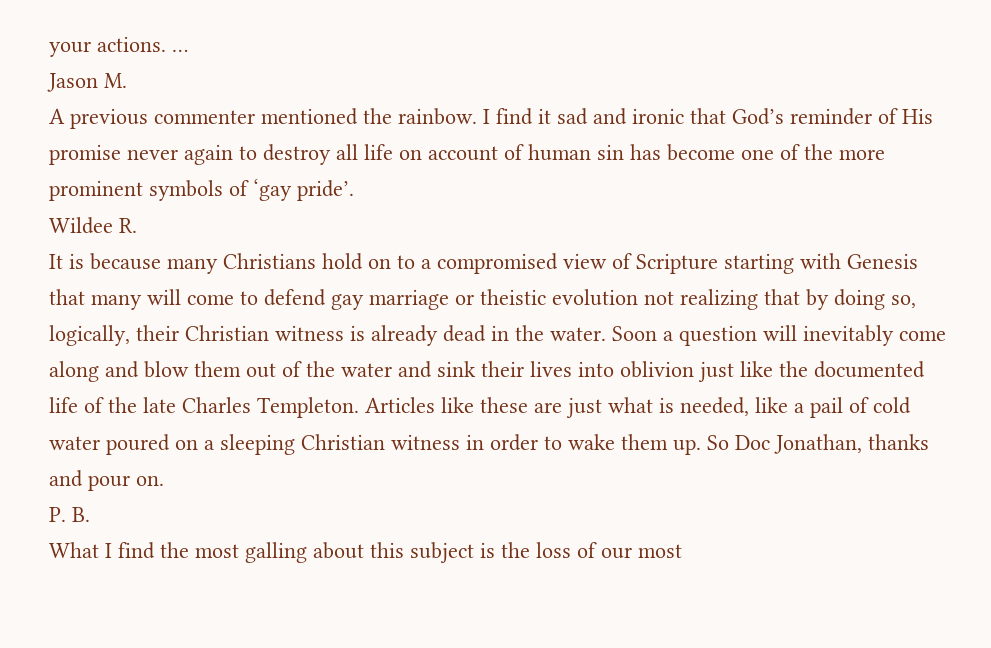your actions. …
Jason M.
A previous commenter mentioned the rainbow. I find it sad and ironic that God’s reminder of His promise never again to destroy all life on account of human sin has become one of the more prominent symbols of ‘gay pride’.
Wildee R.
It is because many Christians hold on to a compromised view of Scripture starting with Genesis that many will come to defend gay marriage or theistic evolution not realizing that by doing so, logically, their Christian witness is already dead in the water. Soon a question will inevitably come along and blow them out of the water and sink their lives into oblivion just like the documented life of the late Charles Templeton. Articles like these are just what is needed, like a pail of cold water poured on a sleeping Christian witness in order to wake them up. So Doc Jonathan, thanks and pour on.
P. B.
What I find the most galling about this subject is the loss of our most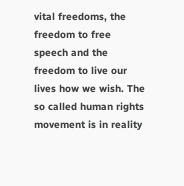vital freedoms, the freedom to free speech and the freedom to live our lives how we wish. The so called human rights movement is in reality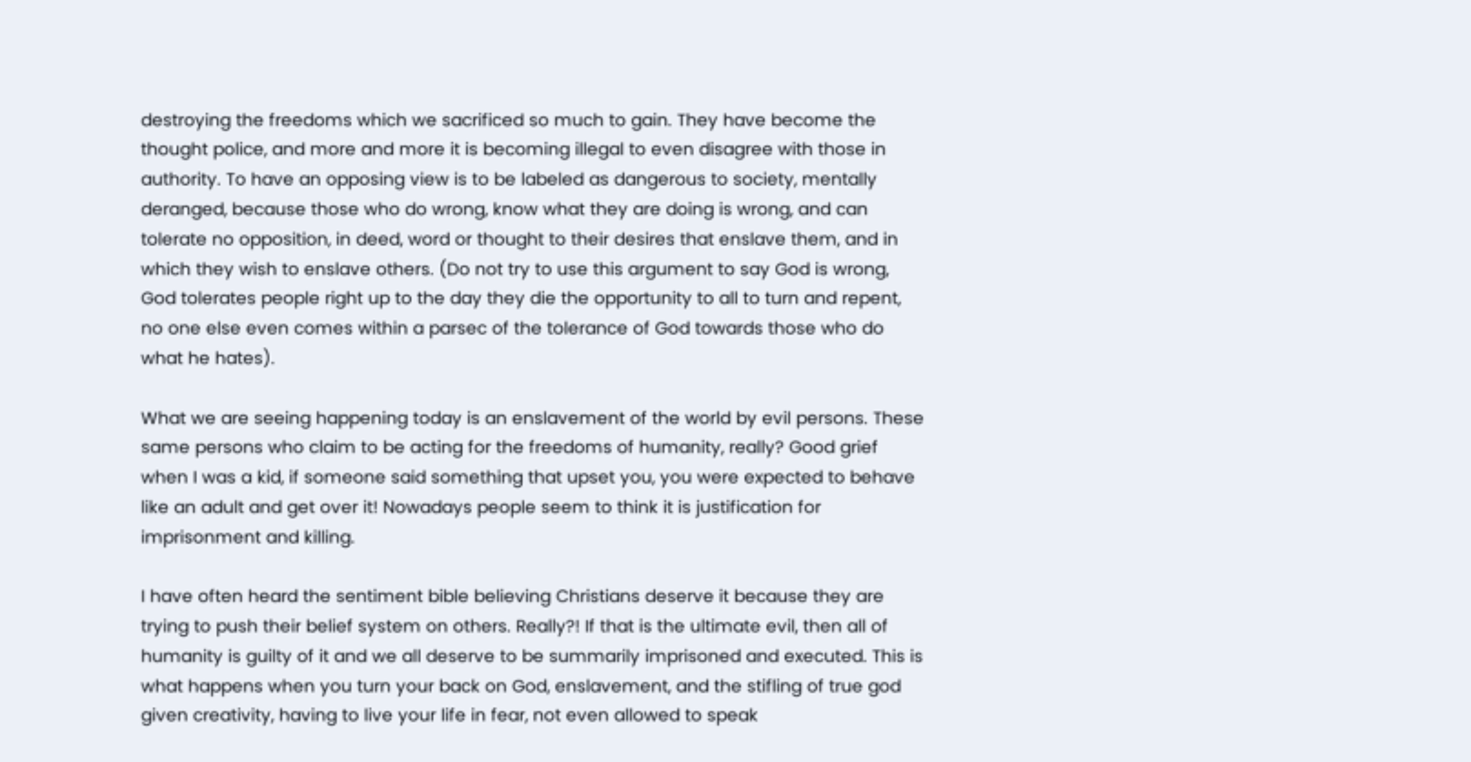destroying the freedoms which we sacrificed so much to gain. They have become the thought police, and more and more it is becoming illegal to even disagree with those in authority. To have an opposing view is to be labeled as dangerous to society, mentally deranged, because those who do wrong, know what they are doing is wrong, and can tolerate no opposition, in deed, word or thought to their desires that enslave them, and in which they wish to enslave others. (Do not try to use this argument to say God is wrong, God tolerates people right up to the day they die the opportunity to all to turn and repent, no one else even comes within a parsec of the tolerance of God towards those who do what he hates).

What we are seeing happening today is an enslavement of the world by evil persons. These same persons who claim to be acting for the freedoms of humanity, really? Good grief when I was a kid, if someone said something that upset you, you were expected to behave like an adult and get over it! Nowadays people seem to think it is justification for imprisonment and killing.

I have often heard the sentiment bible believing Christians deserve it because they are trying to push their belief system on others. Really?! If that is the ultimate evil, then all of humanity is guilty of it and we all deserve to be summarily imprisoned and executed. This is what happens when you turn your back on God, enslavement, and the stifling of true god given creativity, having to live your life in fear, not even allowed to speak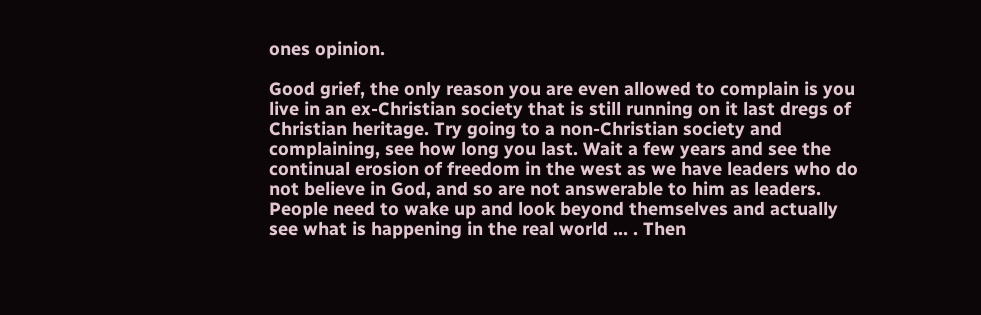ones opinion.

Good grief, the only reason you are even allowed to complain is you live in an ex-Christian society that is still running on it last dregs of Christian heritage. Try going to a non-Christian society and complaining, see how long you last. Wait a few years and see the continual erosion of freedom in the west as we have leaders who do not believe in God, and so are not answerable to him as leaders. People need to wake up and look beyond themselves and actually see what is happening in the real world … . Then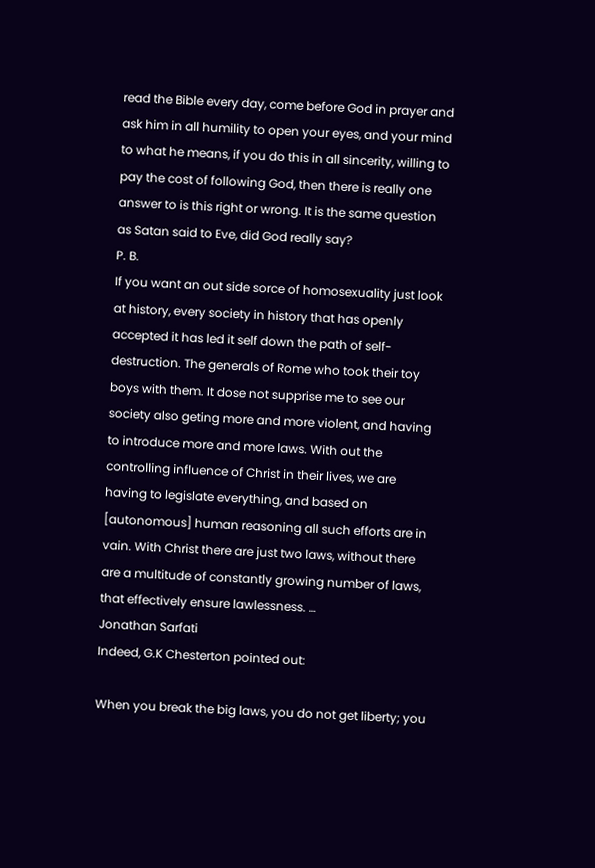read the Bible every day, come before God in prayer and ask him in all humility to open your eyes, and your mind to what he means, if you do this in all sincerity, willing to pay the cost of following God, then there is really one answer to is this right or wrong. It is the same question as Satan said to Eve, did God really say?
P. B.
If you want an out side sorce of homosexuality just look at history, every society in history that has openly accepted it has led it self down the path of self-destruction. The generals of Rome who took their toy boys with them. It dose not supprise me to see our society also geting more and more violent, and having to introduce more and more laws. With out the controlling influence of Christ in their lives, we are having to legislate everything, and based on [autonomous] human reasoning all such efforts are in vain. With Christ there are just two laws, without there are a multitude of constantly growing number of laws, that effectively ensure lawlessness. …
Jonathan Sarfati
Indeed, G.K Chesterton pointed out:

When you break the big laws, you do not get liberty; you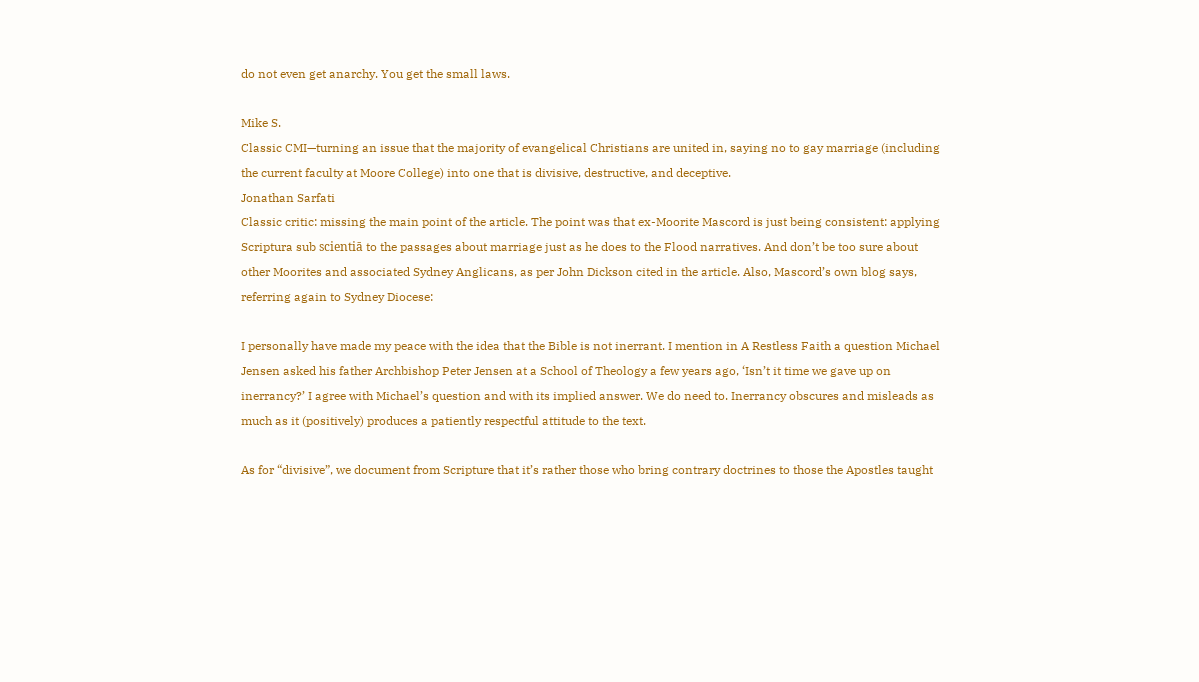do not even get anarchy. You get the small laws.

Mike S.
Classic CMI—turning an issue that the majority of evangelical Christians are united in, saying no to gay marriage (including the current faculty at Moore College) into one that is divisive, destructive, and deceptive.
Jonathan Sarfati
Classic critic: missing the main point of the article. The point was that ex-Moorite Mascord is just being consistent: applying Scriptura sub scientiā to the passages about marriage just as he does to the Flood narratives. And don’t be too sure about other Moorites and associated Sydney Anglicans, as per John Dickson cited in the article. Also, Mascord’s own blog says, referring again to Sydney Diocese:

I personally have made my peace with the idea that the Bible is not inerrant. I mention in A Restless Faith a question Michael Jensen asked his father Archbishop Peter Jensen at a School of Theology a few years ago, ‘Isn’t it time we gave up on inerrancy?’ I agree with Michael’s question and with its implied answer. We do need to. Inerrancy obscures and misleads as much as it (positively) produces a patiently respectful attitude to the text.

As for “divisive”, we document from Scripture that it’s rather those who bring contrary doctrines to those the Apostles taught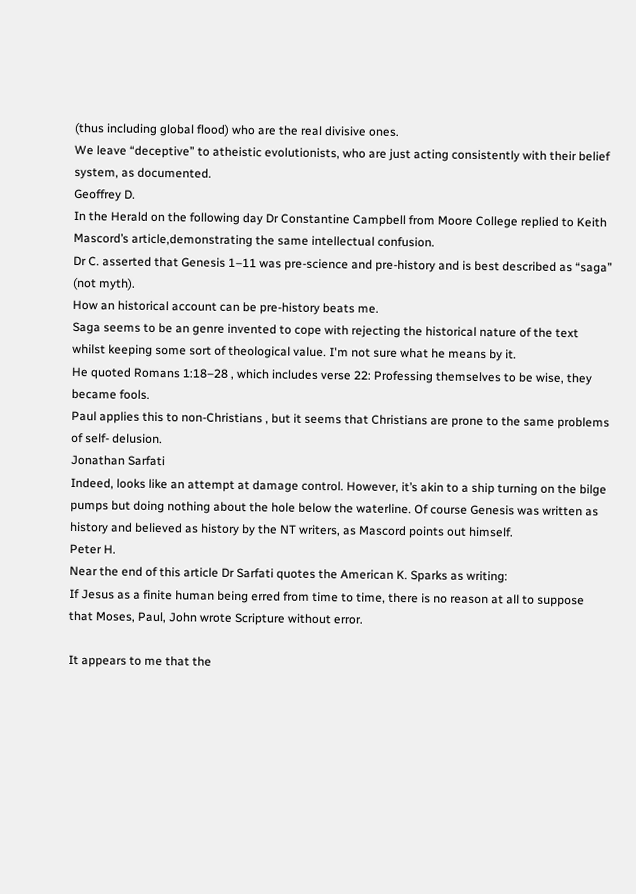(thus including global flood) who are the real divisive ones.
We leave “deceptive” to atheistic evolutionists, who are just acting consistently with their belief system, as documented.
Geoffrey D.
In the Herald on the following day Dr Constantine Campbell from Moore College replied to Keith Mascord’s article,demonstrating the same intellectual confusion.
Dr C. asserted that Genesis 1–11 was pre-science and pre-history and is best described as “saga” (not myth).
How an historical account can be pre-history beats me.
Saga seems to be an genre invented to cope with rejecting the historical nature of the text whilst keeping some sort of theological value. I'm not sure what he means by it.
He quoted Romans 1:18–28 , which includes verse 22: Professing themselves to be wise, they became fools.
Paul applies this to non-Christians , but it seems that Christians are prone to the same problems of self- delusion.
Jonathan Sarfati
Indeed, looks like an attempt at damage control. However, it’s akin to a ship turning on the bilge pumps but doing nothing about the hole below the waterline. Of course Genesis was written as history and believed as history by the NT writers, as Mascord points out himself.
Peter H.
Near the end of this article Dr Sarfati quotes the American K. Sparks as writing:
If Jesus as a finite human being erred from time to time, there is no reason at all to suppose that Moses, Paul, John wrote Scripture without error.

It appears to me that the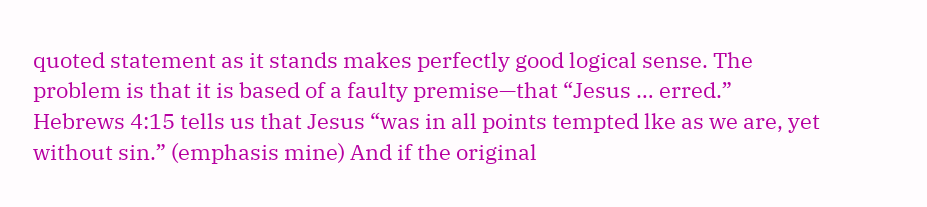quoted statement as it stands makes perfectly good logical sense. The problem is that it is based of a faulty premise—that “Jesus … erred.” Hebrews 4:15 tells us that Jesus “was in all points tempted lke as we are, yet without sin.” (emphasis mine) And if the original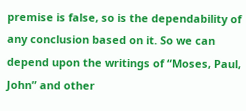premise is false, so is the dependability of any conclusion based on it. So we can depend upon the writings of “Moses, Paul, John” and other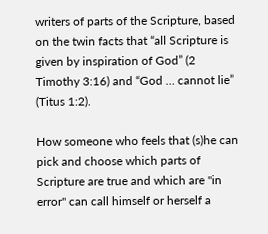writers of parts of the Scripture, based on the twin facts that “all Scripture is given by inspiration of God” (2 Timothy 3:16) and “God … cannot lie” (Titus 1:2).

How someone who feels that (s)he can pick and choose which parts of Scripture are true and which are "in error" can call himself or herself a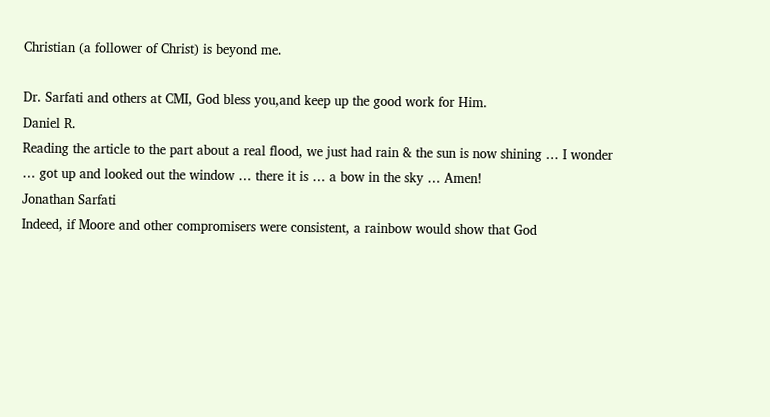Christian (a follower of Christ) is beyond me.

Dr. Sarfati and others at CMI, God bless you,and keep up the good work for Him.
Daniel R.
Reading the article to the part about a real flood, we just had rain & the sun is now shining … I wonder … got up and looked out the window … there it is … a bow in the sky … Amen!
Jonathan Sarfati
Indeed, if Moore and other compromisers were consistent, a rainbow would show that God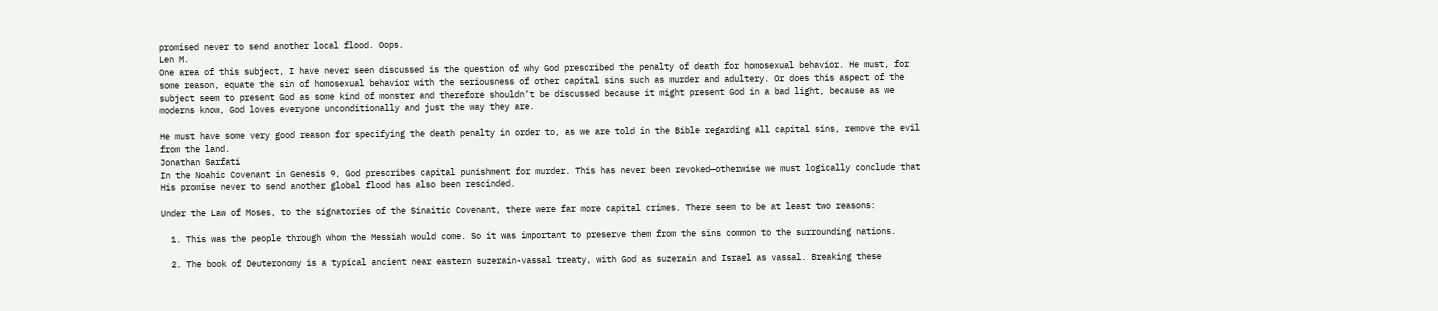promised never to send another local flood. Oops.
Len M.
One area of this subject, I have never seen discussed is the question of why God prescribed the penalty of death for homosexual behavior. He must, for some reason, equate the sin of homosexual behavior with the seriousness of other capital sins such as murder and adultery. Or does this aspect of the subject seem to present God as some kind of monster and therefore shouldn’t be discussed because it might present God in a bad light, because as we moderns know, God loves everyone unconditionally and just the way they are.

He must have some very good reason for specifying the death penalty in order to, as we are told in the Bible regarding all capital sins, remove the evil from the land.
Jonathan Sarfati
In the Noahic Covenant in Genesis 9, God prescribes capital punishment for murder. This has never been revoked—otherwise we must logically conclude that His promise never to send another global flood has also been rescinded.

Under the Law of Moses, to the signatories of the Sinaitic Covenant, there were far more capital crimes. There seem to be at least two reasons:

  1. This was the people through whom the Messiah would come. So it was important to preserve them from the sins common to the surrounding nations.

  2. The book of Deuteronomy is a typical ancient near eastern suzerain-vassal treaty, with God as suzerain and Israel as vassal. Breaking these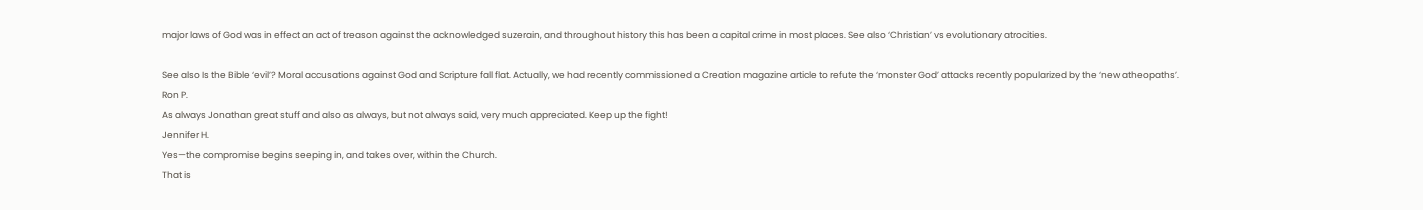major laws of God was in effect an act of treason against the acknowledged suzerain, and throughout history this has been a capital crime in most places. See also ‘Christian’ vs evolutionary atrocities.

See also Is the Bible ‘evil’? Moral accusations against God and Scripture fall flat. Actually, we had recently commissioned a Creation magazine article to refute the ‘monster God’ attacks recently popularized by the ‘new atheopaths’.
Ron P.
As always Jonathan great stuff and also as always, but not always said, very much appreciated. Keep up the fight!
Jennifer H.
Yes—the compromise begins seeping in, and takes over, within the Church.
That is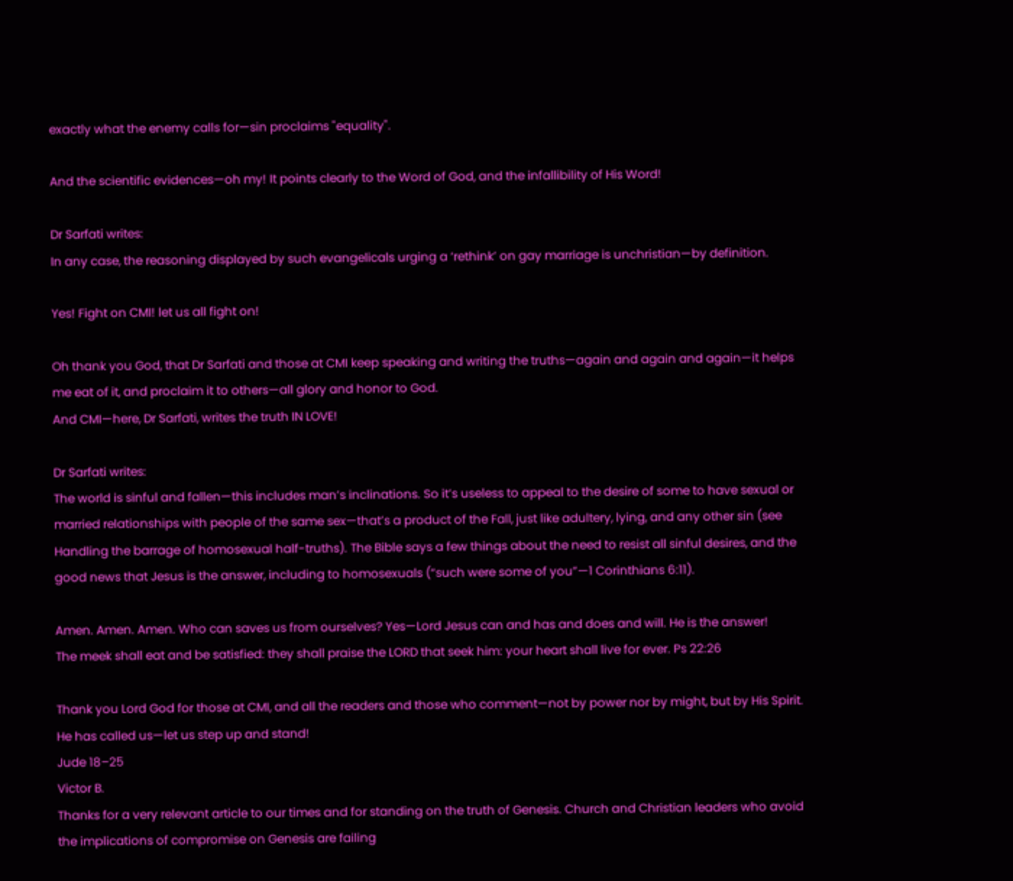exactly what the enemy calls for—sin proclaims "equality".

And the scientific evidences—oh my! It points clearly to the Word of God, and the infallibility of His Word!

Dr Sarfati writes:
In any case, the reasoning displayed by such evangelicals urging a ‘rethink’ on gay marriage is unchristian—by definition.

Yes! Fight on CMI! let us all fight on!

Oh thank you God, that Dr Sarfati and those at CMI keep speaking and writing the truths—again and again and again—it helps me eat of it, and proclaim it to others—all glory and honor to God.
And CMI—here, Dr Sarfati, writes the truth IN LOVE!

Dr Sarfati writes:
The world is sinful and fallen—this includes man’s inclinations. So it’s useless to appeal to the desire of some to have sexual or married relationships with people of the same sex—that’s a product of the Fall, just like adultery, lying, and any other sin (see Handling the barrage of homosexual half-truths). The Bible says a few things about the need to resist all sinful desires, and the good news that Jesus is the answer, including to homosexuals (“such were some of you”—1 Corinthians 6:11).

Amen. Amen. Amen. Who can saves us from ourselves? Yes—Lord Jesus can and has and does and will. He is the answer!
The meek shall eat and be satisfied: they shall praise the LORD that seek him: your heart shall live for ever. Ps 22:26

Thank you Lord God for those at CMI, and all the readers and those who comment—not by power nor by might, but by His Spirit. He has called us—let us step up and stand!
Jude 18–25
Victor B.
Thanks for a very relevant article to our times and for standing on the truth of Genesis. Church and Christian leaders who avoid the implications of compromise on Genesis are failing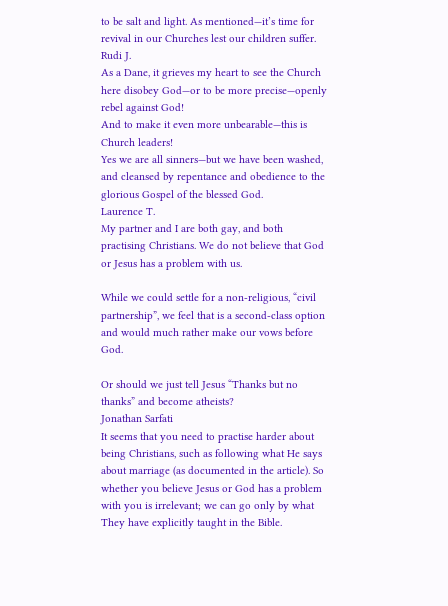to be salt and light. As mentioned—it’s time for revival in our Churches lest our children suffer.
Rudi J.
As a Dane, it grieves my heart to see the Church here disobey God—or to be more precise—openly rebel against God!
And to make it even more unbearable—this is Church leaders!
Yes we are all sinners—but we have been washed, and cleansed by repentance and obedience to the glorious Gospel of the blessed God.
Laurence T.
My partner and I are both gay, and both practising Christians. We do not believe that God or Jesus has a problem with us.

While we could settle for a non-religious, “civil partnership”, we feel that is a second-class option and would much rather make our vows before God.

Or should we just tell Jesus “Thanks but no thanks” and become atheists?
Jonathan Sarfati
It seems that you need to practise harder about being Christians, such as following what He says about marriage (as documented in the article). So whether you believe Jesus or God has a problem with you is irrelevant; we can go only by what They have explicitly taught in the Bible.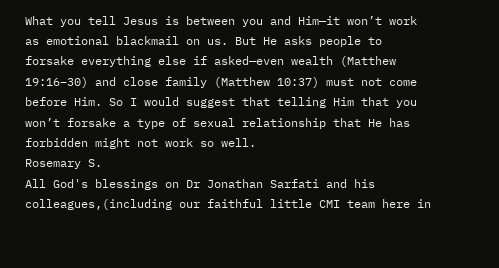What you tell Jesus is between you and Him—it won’t work as emotional blackmail on us. But He asks people to forsake everything else if asked—even wealth (Matthew 19:16–30) and close family (Matthew 10:37) must not come before Him. So I would suggest that telling Him that you won’t forsake a type of sexual relationship that He has forbidden might not work so well.
Rosemary S.
All God's blessings on Dr Jonathan Sarfati and his colleagues,(including our faithful little CMI team here in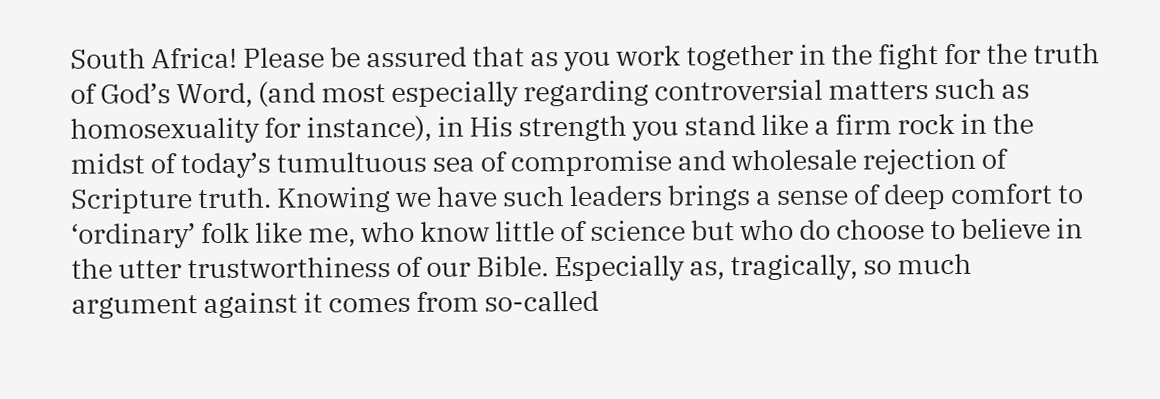South Africa! Please be assured that as you work together in the fight for the truth of God’s Word, (and most especially regarding controversial matters such as homosexuality for instance), in His strength you stand like a firm rock in the midst of today’s tumultuous sea of compromise and wholesale rejection of Scripture truth. Knowing we have such leaders brings a sense of deep comfort to ‘ordinary’ folk like me, who know little of science but who do choose to believe in the utter trustworthiness of our Bible. Especially as, tragically, so much argument against it comes from so-called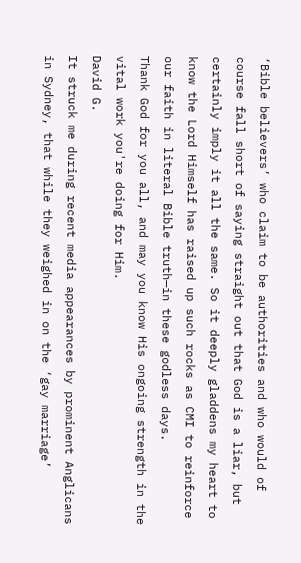‘Bible believers’ who claim to be authorities and who would of course fall short of saying straight out that God is a liar, but certainly imply it all the same. So it deeply gladdens my heart to know the Lord Himself has raised up such rocks as CMI to reinforce our faith in literal Bible truth—in these godless days.
Thank God for you all, and may you know His ongoing strength in the vital work you're doing for Him.
David G.
It struck me during recent media appearances by prominent Anglicans in Sydney, that while they weighed in on the ‘gay marriage’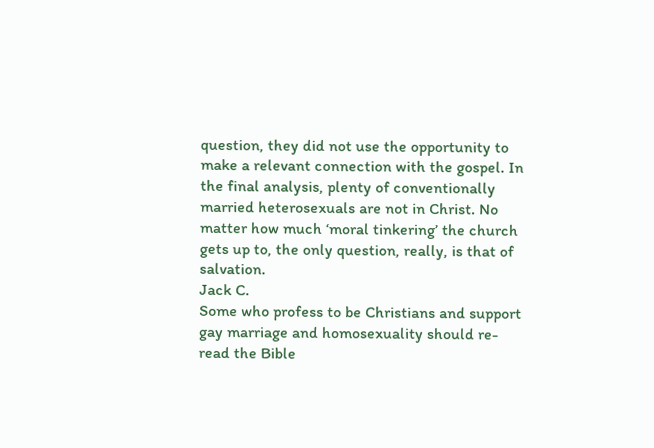question, they did not use the opportunity to make a relevant connection with the gospel. In the final analysis, plenty of conventionally married heterosexuals are not in Christ. No matter how much ‘moral tinkering’ the church gets up to, the only question, really, is that of salvation.
Jack C.
Some who profess to be Christians and support gay marriage and homosexuality should re-read the Bible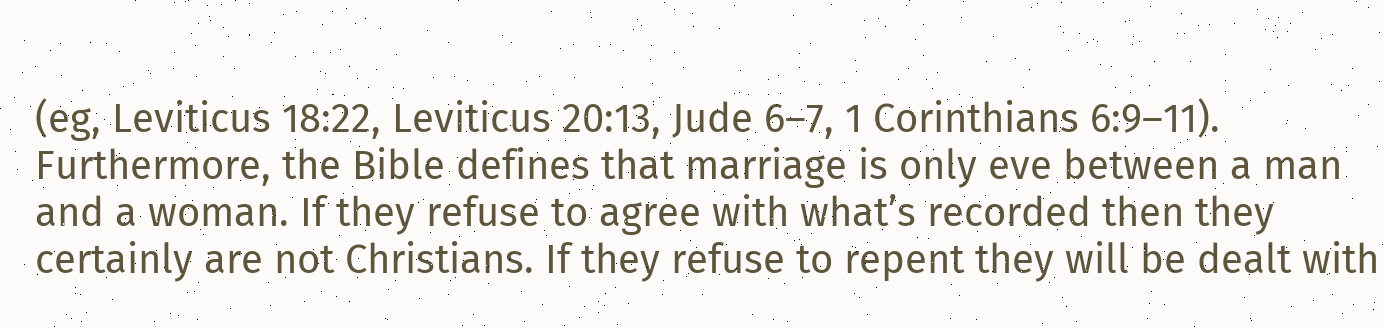(eg, Leviticus 18:22, Leviticus 20:13, Jude 6–7, 1 Corinthians 6:9–11). Furthermore, the Bible defines that marriage is only eve between a man and a woman. If they refuse to agree with what’s recorded then they certainly are not Christians. If they refuse to repent they will be dealt with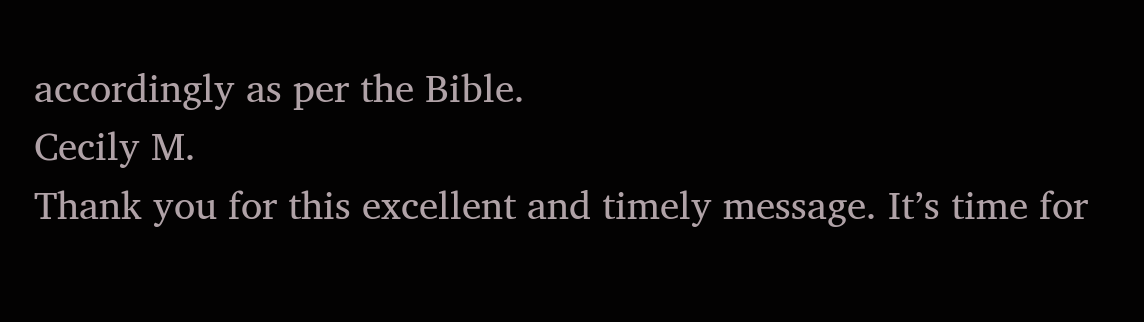accordingly as per the Bible.
Cecily M.
Thank you for this excellent and timely message. It’s time for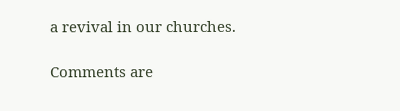a revival in our churches.

Comments are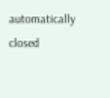automatically closed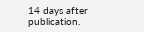14 days after publication.